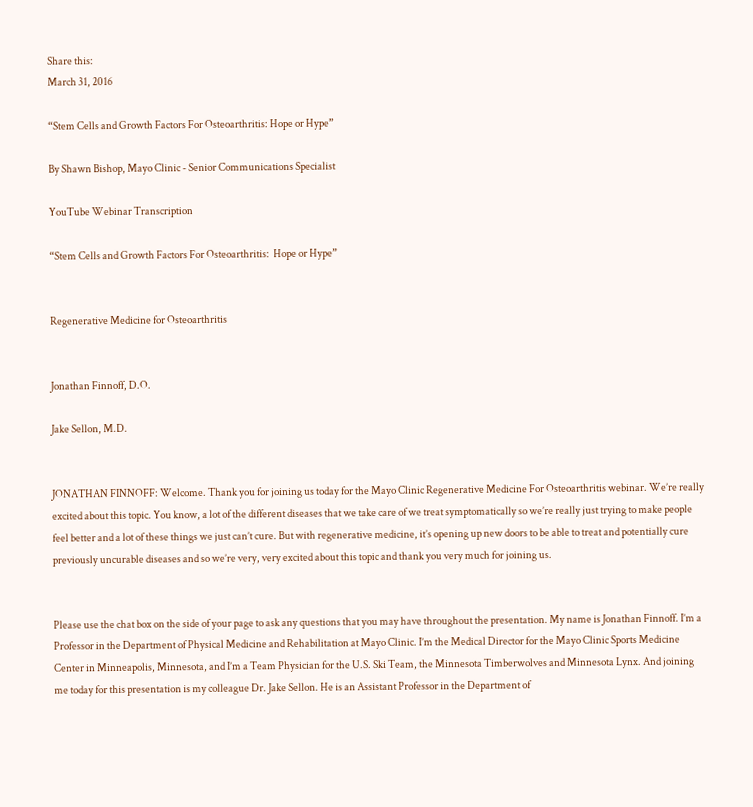Share this:
March 31, 2016

“Stem Cells and Growth Factors For Osteoarthritis: Hope or Hype”

By Shawn Bishop, Mayo Clinic - Senior Communications Specialist

YouTube Webinar Transcription

“Stem Cells and Growth Factors For Osteoarthritis:  Hope or Hype”


Regenerative Medicine for Osteoarthritis


Jonathan Finnoff, D.O.

Jake Sellon, M.D.


JONATHAN FINNOFF: Welcome. Thank you for joining us today for the Mayo Clinic Regenerative Medicine For Osteoarthritis webinar. We’re really excited about this topic. You know, a lot of the different diseases that we take care of we treat symptomatically so we’re really just trying to make people feel better and a lot of these things we just can’t cure. But with regenerative medicine, it’s opening up new doors to be able to treat and potentially cure previously uncurable diseases and so we’re very, very excited about this topic and thank you very much for joining us.


Please use the chat box on the side of your page to ask any questions that you may have throughout the presentation. My name is Jonathan Finnoff. I’m a Professor in the Department of Physical Medicine and Rehabilitation at Mayo Clinic. I’m the Medical Director for the Mayo Clinic Sports Medicine Center in Minneapolis, Minnesota, and I’m a Team Physician for the U.S. Ski Team, the Minnesota Timberwolves and Minnesota Lynx. And joining me today for this presentation is my colleague Dr. Jake Sellon. He is an Assistant Professor in the Department of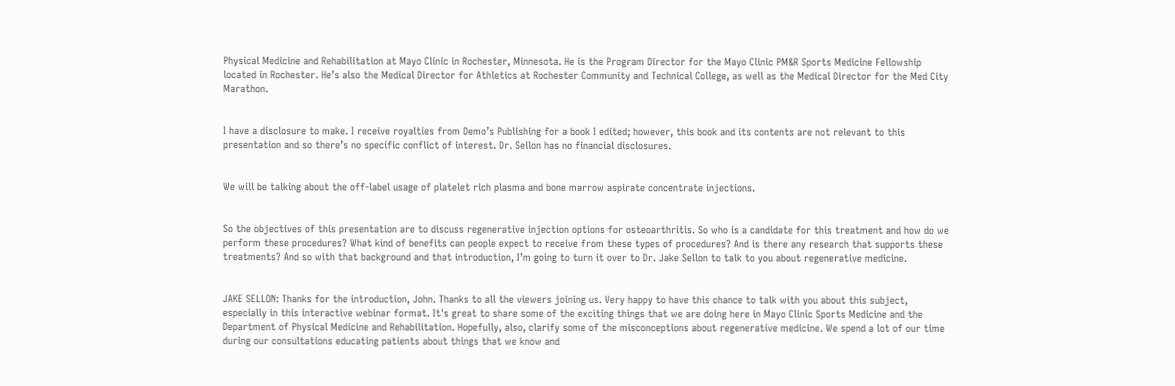Physical Medicine and Rehabilitation at Mayo Clinic in Rochester, Minnesota. He is the Program Director for the Mayo Clinic PM&R Sports Medicine Fellowship located in Rochester. He’s also the Medical Director for Athletics at Rochester Community and Technical College, as well as the Medical Director for the Med City Marathon.


I have a disclosure to make. I receive royalties from Demo’s Publishing for a book I edited; however, this book and its contents are not relevant to this presentation and so there’s no specific conflict of interest. Dr. Sellon has no financial disclosures.


We will be talking about the off-label usage of platelet rich plasma and bone marrow aspirate concentrate injections.


So the objectives of this presentation are to discuss regenerative injection options for osteoarthritis. So who is a candidate for this treatment and how do we perform these procedures? What kind of benefits can people expect to receive from these types of procedures? And is there any research that supports these treatments? And so with that background and that introduction, I’m going to turn it over to Dr. Jake Sellon to talk to you about regenerative medicine.


JAKE SELLON: Thanks for the introduction, John. Thanks to all the viewers joining us. Very happy to have this chance to talk with you about this subject, especially in this interactive webinar format. It's great to share some of the exciting things that we are doing here in Mayo Clinic Sports Medicine and the Department of Physical Medicine and Rehabilitation. Hopefully, also, clarify some of the misconceptions about regenerative medicine. We spend a lot of our time during our consultations educating patients about things that we know and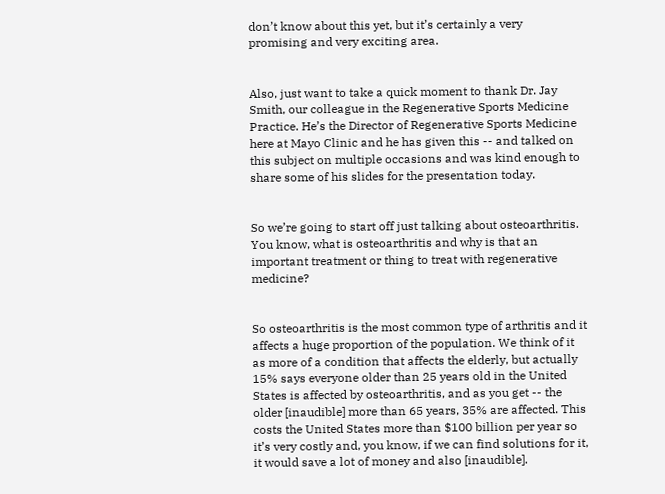don’t know about this yet, but it’s certainly a very promising and very exciting area.


Also, just want to take a quick moment to thank Dr. Jay Smith, our colleague in the Regenerative Sports Medicine Practice. He’s the Director of Regenerative Sports Medicine here at Mayo Clinic and he has given this -- and talked on this subject on multiple occasions and was kind enough to share some of his slides for the presentation today.


So we’re going to start off just talking about osteoarthritis. You know, what is osteoarthritis and why is that an important treatment or thing to treat with regenerative medicine?


So osteoarthritis is the most common type of arthritis and it affects a huge proportion of the population. We think of it as more of a condition that affects the elderly, but actually 15% says everyone older than 25 years old in the United States is affected by osteoarthritis, and as you get -- the older [inaudible] more than 65 years, 35% are affected. This costs the United States more than $100 billion per year so it’s very costly and, you know, if we can find solutions for it, it would save a lot of money and also [inaudible].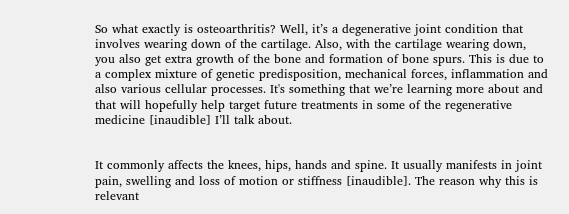So what exactly is osteoarthritis? Well, it’s a degenerative joint condition that involves wearing down of the cartilage. Also, with the cartilage wearing down, you also get extra growth of the bone and formation of bone spurs. This is due to a complex mixture of genetic predisposition, mechanical forces, inflammation and also various cellular processes. It's something that we’re learning more about and that will hopefully help target future treatments in some of the regenerative medicine [inaudible] I’ll talk about.


It commonly affects the knees, hips, hands and spine. It usually manifests in joint pain, swelling and loss of motion or stiffness [inaudible]. The reason why this is relevant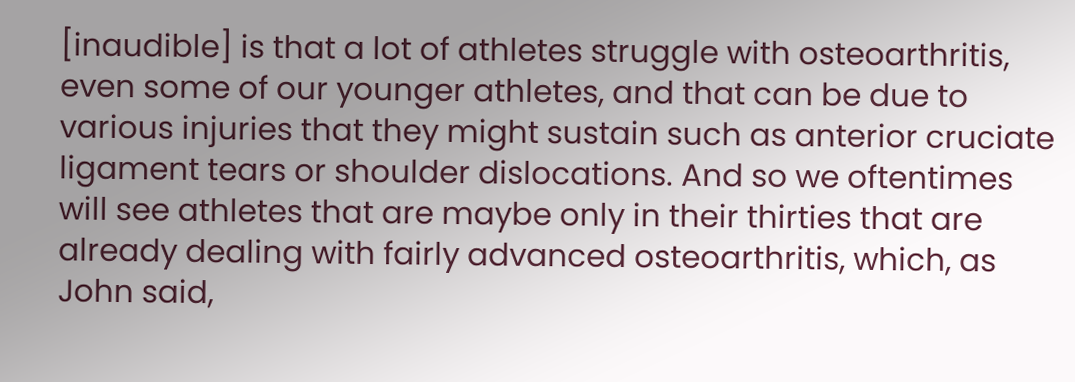[inaudible] is that a lot of athletes struggle with osteoarthritis, even some of our younger athletes, and that can be due to various injuries that they might sustain such as anterior cruciate ligament tears or shoulder dislocations. And so we oftentimes will see athletes that are maybe only in their thirties that are already dealing with fairly advanced osteoarthritis, which, as John said,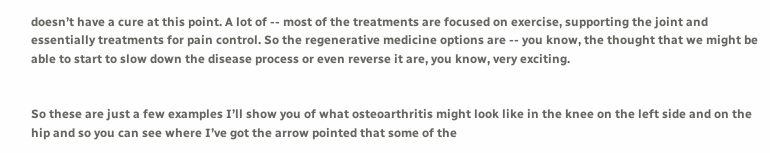doesn’t have a cure at this point. A lot of -- most of the treatments are focused on exercise, supporting the joint and essentially treatments for pain control. So the regenerative medicine options are -- you know, the thought that we might be able to start to slow down the disease process or even reverse it are, you know, very exciting.


So these are just a few examples I’ll show you of what osteoarthritis might look like in the knee on the left side and on the hip and so you can see where I’ve got the arrow pointed that some of the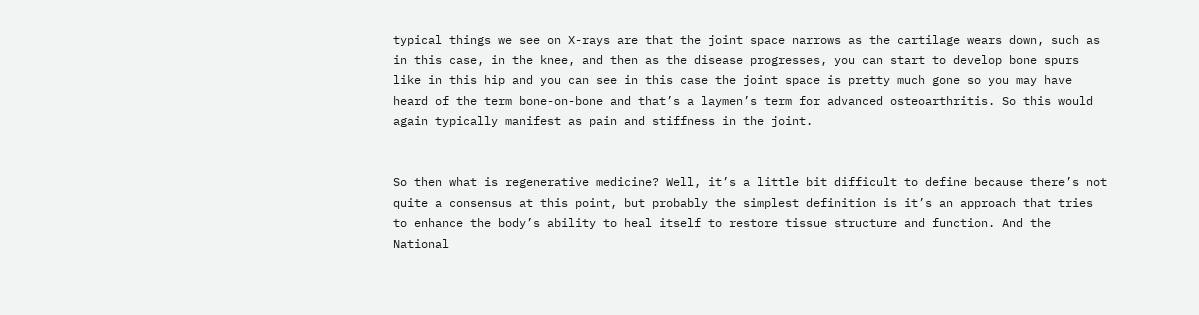typical things we see on X-rays are that the joint space narrows as the cartilage wears down, such as in this case, in the knee, and then as the disease progresses, you can start to develop bone spurs like in this hip and you can see in this case the joint space is pretty much gone so you may have heard of the term bone-on-bone and that’s a laymen’s term for advanced osteoarthritis. So this would again typically manifest as pain and stiffness in the joint.


So then what is regenerative medicine? Well, it’s a little bit difficult to define because there’s not quite a consensus at this point, but probably the simplest definition is it’s an approach that tries to enhance the body’s ability to heal itself to restore tissue structure and function. And the National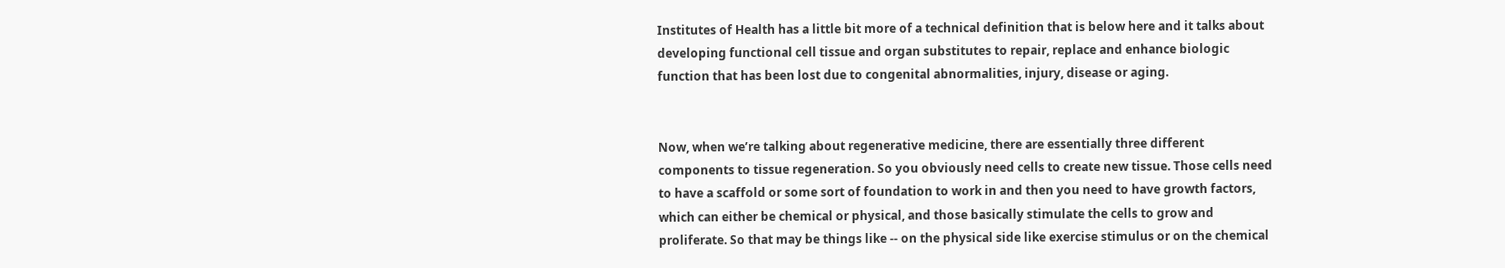Institutes of Health has a little bit more of a technical definition that is below here and it talks about developing functional cell tissue and organ substitutes to repair, replace and enhance biologic function that has been lost due to congenital abnormalities, injury, disease or aging.


Now, when we’re talking about regenerative medicine, there are essentially three different components to tissue regeneration. So you obviously need cells to create new tissue. Those cells need to have a scaffold or some sort of foundation to work in and then you need to have growth factors, which can either be chemical or physical, and those basically stimulate the cells to grow and proliferate. So that may be things like -- on the physical side like exercise stimulus or on the chemical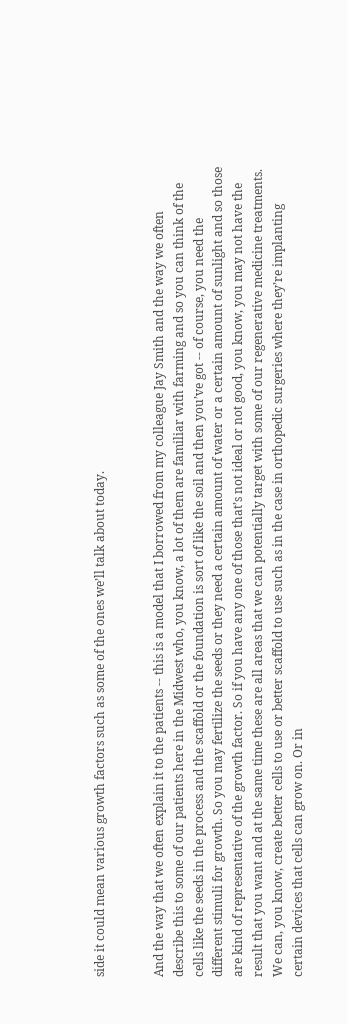side it could mean various growth factors such as some of the ones we’ll talk about today.


And the way that we often explain it to the patients -- this is a model that I borrowed from my colleague Jay Smith and the way we often describe this to some of our patients here in the Midwest who, you know, a lot of them are familiar with farming and so you can think of the cells like the seeds in the process and the scaffold or the foundation is sort of like the soil and then you’ve got -- of course, you need the different stimuli for growth. So you may fertilize the seeds or they need a certain amount of water or a certain amount of sunlight and so those are kind of representative of the growth factor. So if you have any one of those that’s not ideal or not good, you know, you may not have the result that you want and at the same time these are all areas that we can potentially target with some of our regenerative medicine treatments. We can, you know, create better cells to use or better scaffold to use such as in the case in orthopedic surgeries where they’re implanting certain devices that cells can grow on. Or in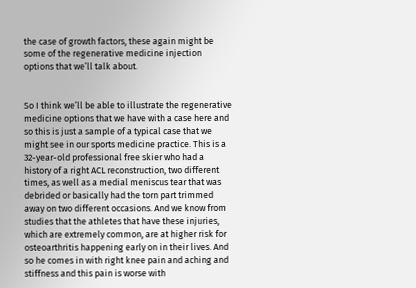the case of growth factors, these again might be some of the regenerative medicine injection options that we’ll talk about.


So I think we’ll be able to illustrate the regenerative medicine options that we have with a case here and so this is just a sample of a typical case that we might see in our sports medicine practice. This is a 32-year-old professional free skier who had a history of a right ACL reconstruction, two different times, as well as a medial meniscus tear that was debrided or basically had the torn part trimmed away on two different occasions. And we know from studies that the athletes that have these injuries, which are extremely common, are at higher risk for osteoarthritis happening early on in their lives. And so he comes in with right knee pain and aching and stiffness and this pain is worse with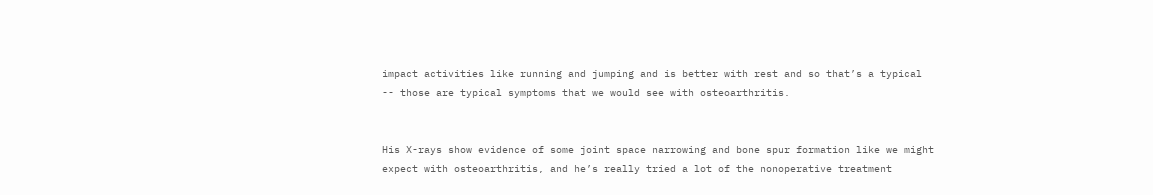impact activities like running and jumping and is better with rest and so that’s a typical -- those are typical symptoms that we would see with osteoarthritis.


His X-rays show evidence of some joint space narrowing and bone spur formation like we might expect with osteoarthritis, and he’s really tried a lot of the nonoperative treatment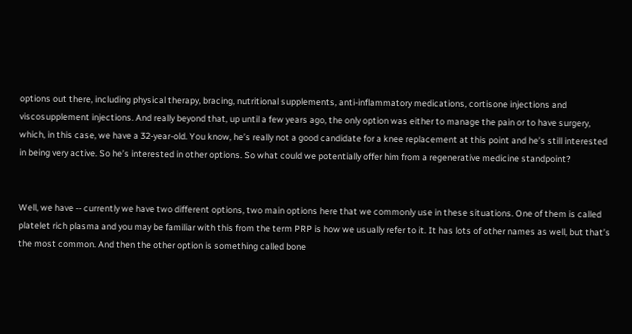options out there, including physical therapy, bracing, nutritional supplements, anti-inflammatory medications, cortisone injections and viscosupplement injections. And really beyond that, up until a few years ago, the only option was either to manage the pain or to have surgery, which, in this case, we have a 32-year-old. You know, he’s really not a good candidate for a knee replacement at this point and he’s still interested in being very active. So he’s interested in other options. So what could we potentially offer him from a regenerative medicine standpoint?


Well, we have -- currently we have two different options, two main options here that we commonly use in these situations. One of them is called platelet rich plasma and you may be familiar with this from the term PRP is how we usually refer to it. It has lots of other names as well, but that’s the most common. And then the other option is something called bone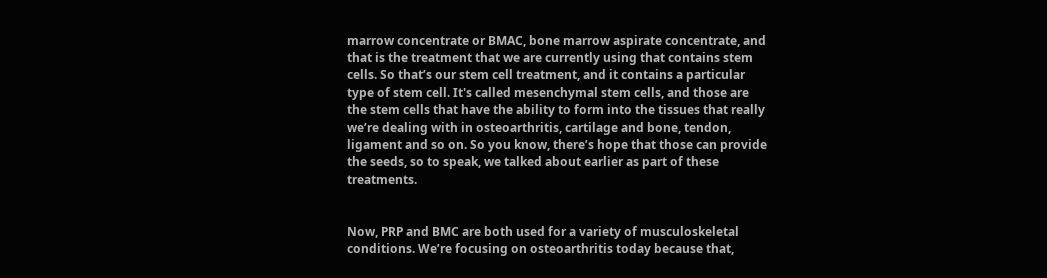marrow concentrate or BMAC, bone marrow aspirate concentrate, and that is the treatment that we are currently using that contains stem cells. So that’s our stem cell treatment, and it contains a particular type of stem cell. It's called mesenchymal stem cells, and those are the stem cells that have the ability to form into the tissues that really we’re dealing with in osteoarthritis, cartilage and bone, tendon, ligament and so on. So you know, there’s hope that those can provide the seeds, so to speak, we talked about earlier as part of these treatments.


Now, PRP and BMC are both used for a variety of musculoskeletal conditions. We’re focusing on osteoarthritis today because that,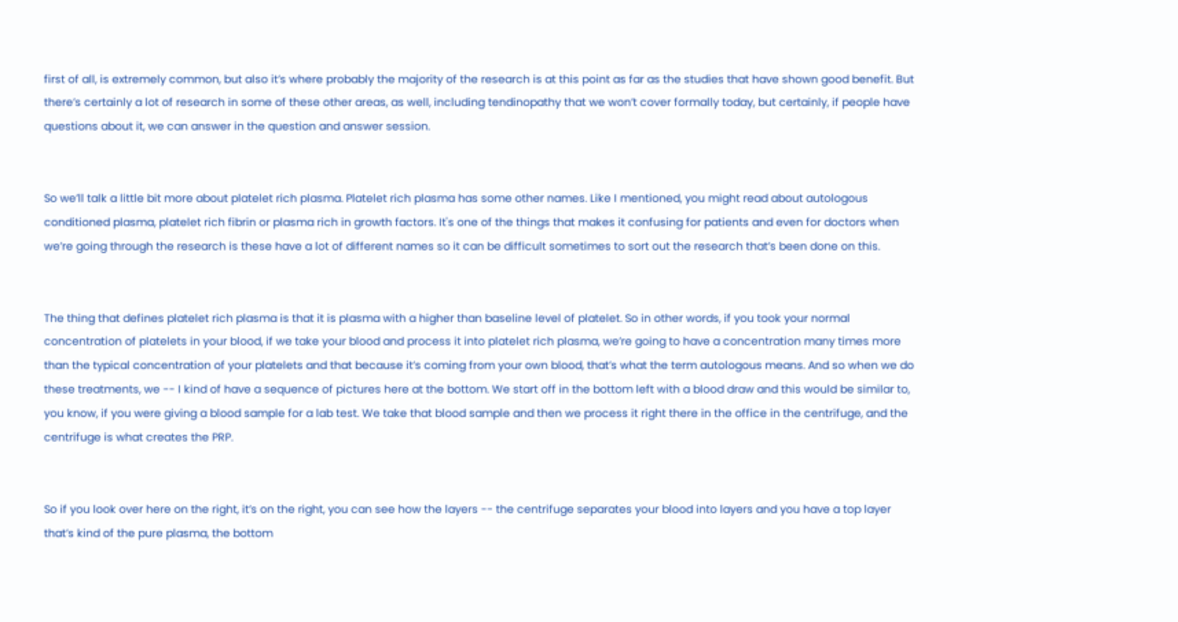first of all, is extremely common, but also it’s where probably the majority of the research is at this point as far as the studies that have shown good benefit. But there’s certainly a lot of research in some of these other areas, as well, including tendinopathy that we won’t cover formally today, but certainly, if people have questions about it, we can answer in the question and answer session.


So we’ll talk a little bit more about platelet rich plasma. Platelet rich plasma has some other names. Like I mentioned, you might read about autologous conditioned plasma, platelet rich fibrin or plasma rich in growth factors. It's one of the things that makes it confusing for patients and even for doctors when we’re going through the research is these have a lot of different names so it can be difficult sometimes to sort out the research that’s been done on this.


The thing that defines platelet rich plasma is that it is plasma with a higher than baseline level of platelet. So in other words, if you took your normal concentration of platelets in your blood, if we take your blood and process it into platelet rich plasma, we’re going to have a concentration many times more than the typical concentration of your platelets and that because it’s coming from your own blood, that’s what the term autologous means. And so when we do these treatments, we -- I kind of have a sequence of pictures here at the bottom. We start off in the bottom left with a blood draw and this would be similar to, you know, if you were giving a blood sample for a lab test. We take that blood sample and then we process it right there in the office in the centrifuge, and the centrifuge is what creates the PRP.


So if you look over here on the right, it’s on the right, you can see how the layers -- the centrifuge separates your blood into layers and you have a top layer that’s kind of the pure plasma, the bottom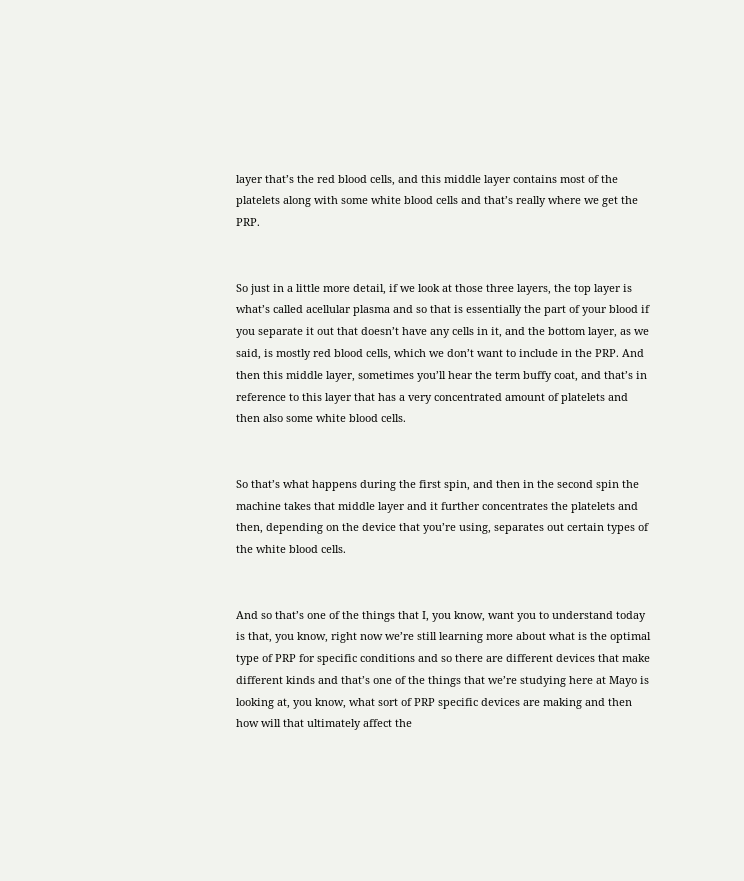layer that’s the red blood cells, and this middle layer contains most of the platelets along with some white blood cells and that’s really where we get the PRP.


So just in a little more detail, if we look at those three layers, the top layer is what’s called acellular plasma and so that is essentially the part of your blood if you separate it out that doesn’t have any cells in it, and the bottom layer, as we said, is mostly red blood cells, which we don’t want to include in the PRP. And then this middle layer, sometimes you’ll hear the term buffy coat, and that’s in reference to this layer that has a very concentrated amount of platelets and then also some white blood cells.


So that’s what happens during the first spin, and then in the second spin the machine takes that middle layer and it further concentrates the platelets and then, depending on the device that you’re using, separates out certain types of the white blood cells.


And so that’s one of the things that I, you know, want you to understand today is that, you know, right now we’re still learning more about what is the optimal type of PRP for specific conditions and so there are different devices that make different kinds and that’s one of the things that we’re studying here at Mayo is looking at, you know, what sort of PRP specific devices are making and then how will that ultimately affect the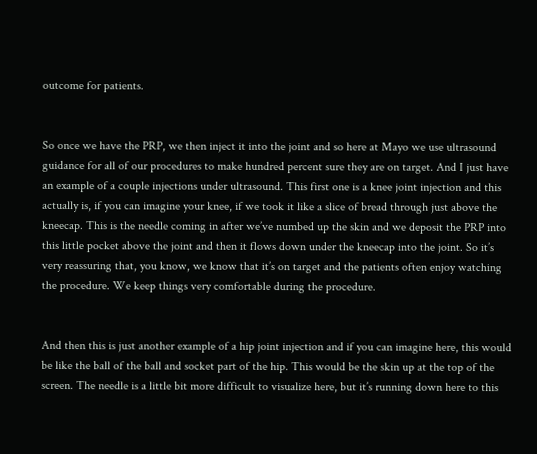outcome for patients.


So once we have the PRP, we then inject it into the joint and so here at Mayo we use ultrasound guidance for all of our procedures to make hundred percent sure they are on target. And I just have an example of a couple injections under ultrasound. This first one is a knee joint injection and this actually is, if you can imagine your knee, if we took it like a slice of bread through just above the kneecap. This is the needle coming in after we’ve numbed up the skin and we deposit the PRP into this little pocket above the joint and then it flows down under the kneecap into the joint. So it’s very reassuring that, you know, we know that it’s on target and the patients often enjoy watching the procedure. We keep things very comfortable during the procedure.


And then this is just another example of a hip joint injection and if you can imagine here, this would be like the ball of the ball and socket part of the hip. This would be the skin up at the top of the screen. The needle is a little bit more difficult to visualize here, but it’s running down here to this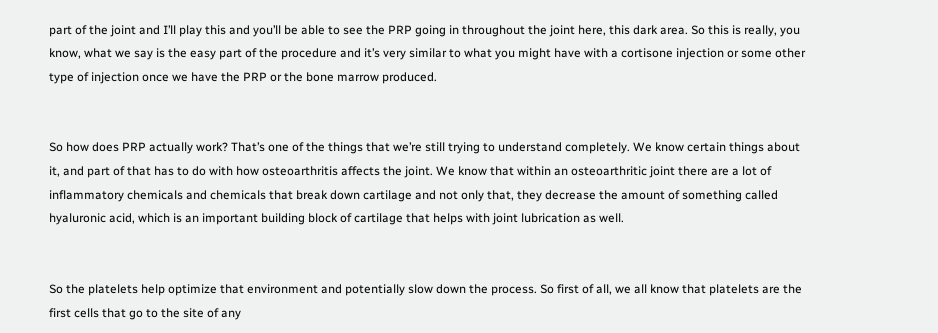part of the joint and I’ll play this and you’ll be able to see the PRP going in throughout the joint here, this dark area. So this is really, you know, what we say is the easy part of the procedure and it’s very similar to what you might have with a cortisone injection or some other type of injection once we have the PRP or the bone marrow produced.


So how does PRP actually work? That’s one of the things that we’re still trying to understand completely. We know certain things about it, and part of that has to do with how osteoarthritis affects the joint. We know that within an osteoarthritic joint there are a lot of inflammatory chemicals and chemicals that break down cartilage and not only that, they decrease the amount of something called hyaluronic acid, which is an important building block of cartilage that helps with joint lubrication as well.


So the platelets help optimize that environment and potentially slow down the process. So first of all, we all know that platelets are the first cells that go to the site of any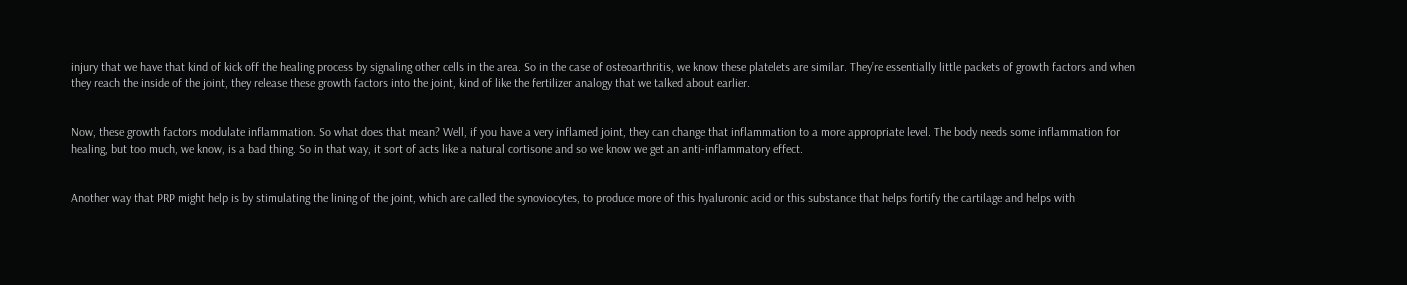injury that we have that kind of kick off the healing process by signaling other cells in the area. So in the case of osteoarthritis, we know these platelets are similar. They’re essentially little packets of growth factors and when they reach the inside of the joint, they release these growth factors into the joint, kind of like the fertilizer analogy that we talked about earlier.


Now, these growth factors modulate inflammation. So what does that mean? Well, if you have a very inflamed joint, they can change that inflammation to a more appropriate level. The body needs some inflammation for healing, but too much, we know, is a bad thing. So in that way, it sort of acts like a natural cortisone and so we know we get an anti-inflammatory effect.


Another way that PRP might help is by stimulating the lining of the joint, which are called the synoviocytes, to produce more of this hyaluronic acid or this substance that helps fortify the cartilage and helps with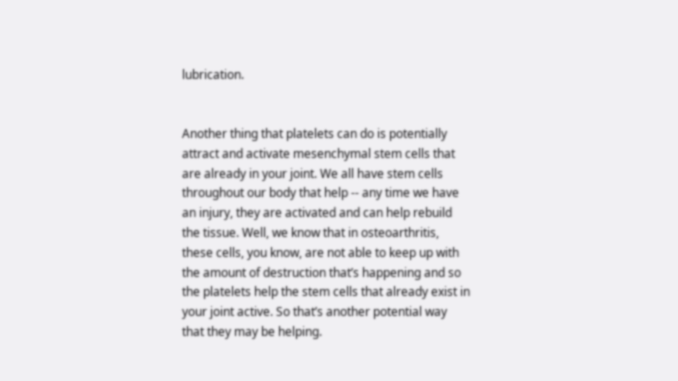lubrication.


Another thing that platelets can do is potentially attract and activate mesenchymal stem cells that are already in your joint. We all have stem cells throughout our body that help -- any time we have an injury, they are activated and can help rebuild the tissue. Well, we know that in osteoarthritis, these cells, you know, are not able to keep up with the amount of destruction that’s happening and so the platelets help the stem cells that already exist in your joint active. So that’s another potential way that they may be helping.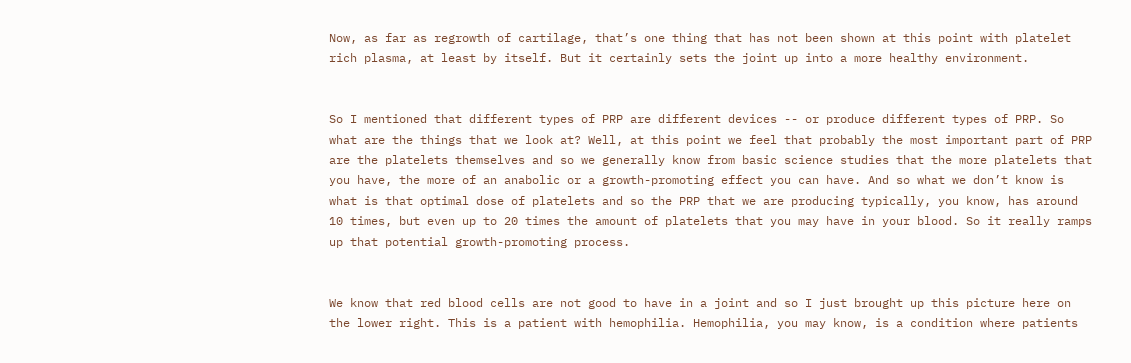Now, as far as regrowth of cartilage, that’s one thing that has not been shown at this point with platelet rich plasma, at least by itself. But it certainly sets the joint up into a more healthy environment.


So I mentioned that different types of PRP are different devices -- or produce different types of PRP. So what are the things that we look at? Well, at this point we feel that probably the most important part of PRP are the platelets themselves and so we generally know from basic science studies that the more platelets that you have, the more of an anabolic or a growth-promoting effect you can have. And so what we don’t know is what is that optimal dose of platelets and so the PRP that we are producing typically, you know, has around 10 times, but even up to 20 times the amount of platelets that you may have in your blood. So it really ramps up that potential growth-promoting process.


We know that red blood cells are not good to have in a joint and so I just brought up this picture here on the lower right. This is a patient with hemophilia. Hemophilia, you may know, is a condition where patients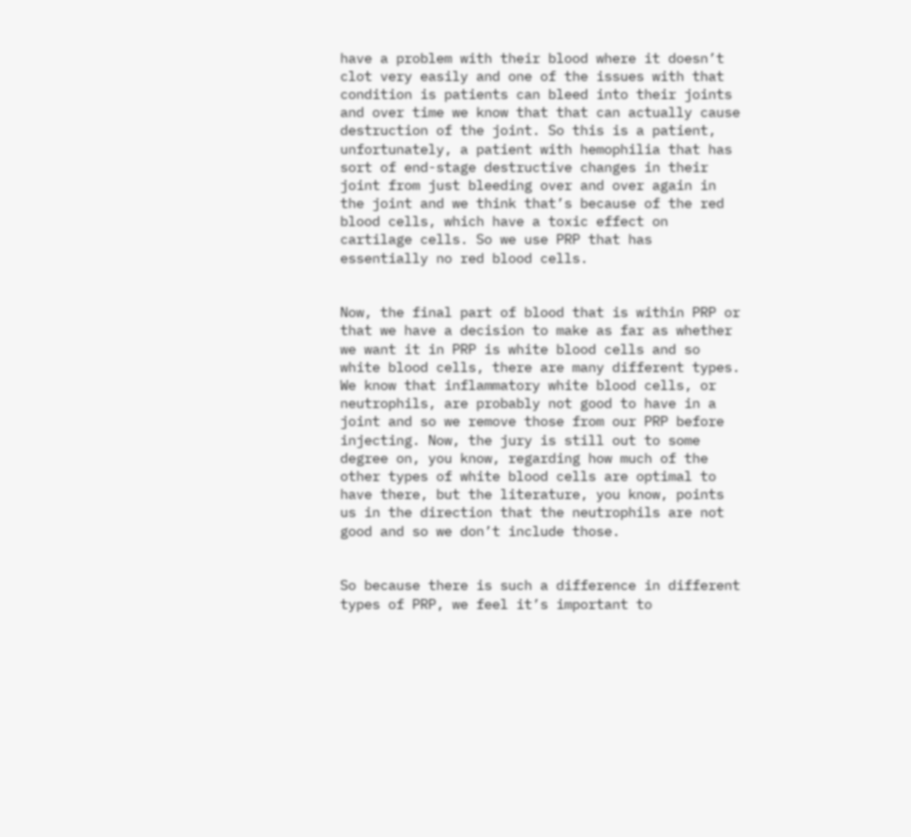have a problem with their blood where it doesn’t clot very easily and one of the issues with that condition is patients can bleed into their joints and over time we know that that can actually cause destruction of the joint. So this is a patient, unfortunately, a patient with hemophilia that has sort of end-stage destructive changes in their joint from just bleeding over and over again in the joint and we think that’s because of the red blood cells, which have a toxic effect on cartilage cells. So we use PRP that has essentially no red blood cells.


Now, the final part of blood that is within PRP or that we have a decision to make as far as whether we want it in PRP is white blood cells and so white blood cells, there are many different types. We know that inflammatory white blood cells, or neutrophils, are probably not good to have in a joint and so we remove those from our PRP before injecting. Now, the jury is still out to some degree on, you know, regarding how much of the other types of white blood cells are optimal to have there, but the literature, you know, points us in the direction that the neutrophils are not good and so we don’t include those.


So because there is such a difference in different types of PRP, we feel it’s important to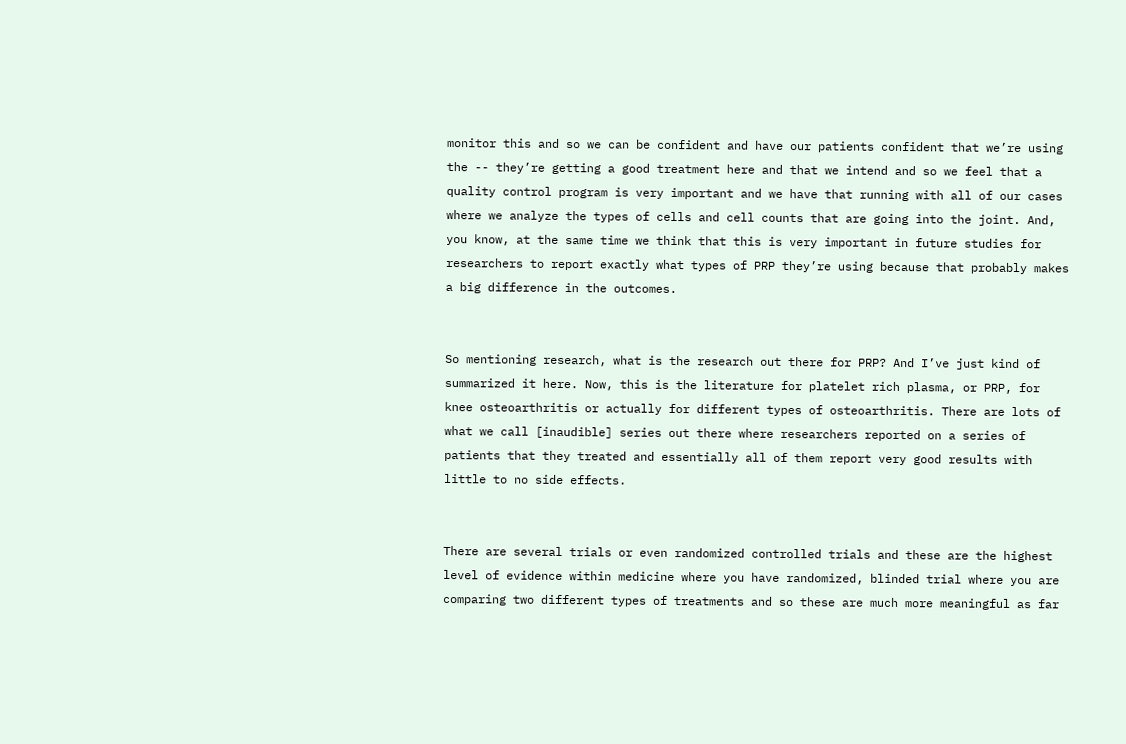monitor this and so we can be confident and have our patients confident that we’re using the -- they’re getting a good treatment here and that we intend and so we feel that a quality control program is very important and we have that running with all of our cases where we analyze the types of cells and cell counts that are going into the joint. And, you know, at the same time we think that this is very important in future studies for researchers to report exactly what types of PRP they’re using because that probably makes a big difference in the outcomes.


So mentioning research, what is the research out there for PRP? And I’ve just kind of summarized it here. Now, this is the literature for platelet rich plasma, or PRP, for knee osteoarthritis or actually for different types of osteoarthritis. There are lots of what we call [inaudible] series out there where researchers reported on a series of patients that they treated and essentially all of them report very good results with little to no side effects.


There are several trials or even randomized controlled trials and these are the highest level of evidence within medicine where you have randomized, blinded trial where you are comparing two different types of treatments and so these are much more meaningful as far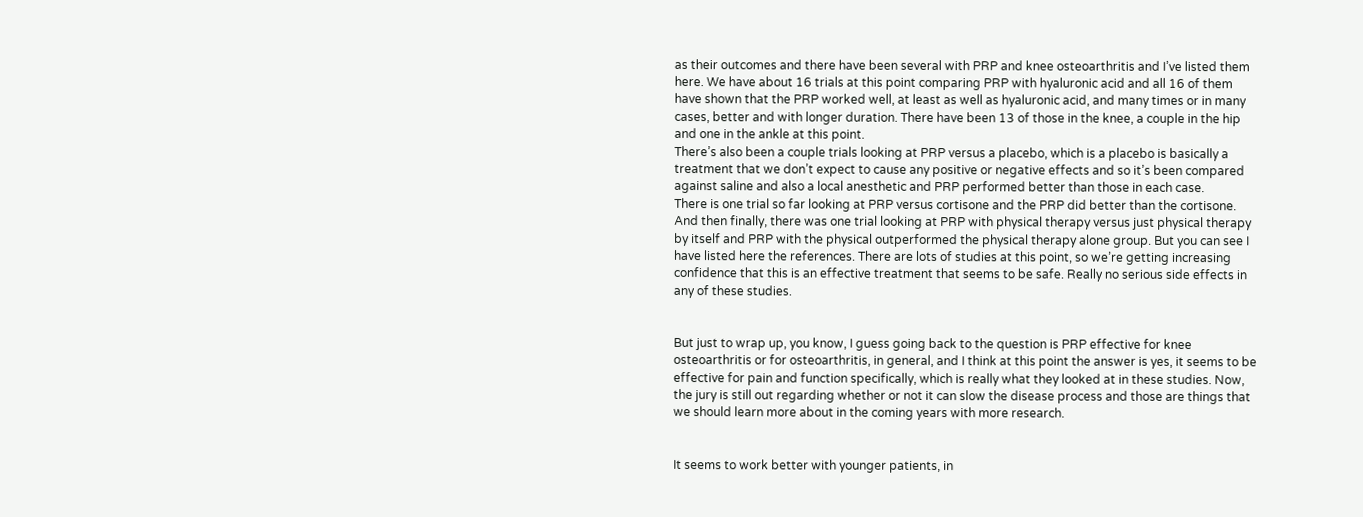as their outcomes and there have been several with PRP and knee osteoarthritis and I’ve listed them here. We have about 16 trials at this point comparing PRP with hyaluronic acid and all 16 of them have shown that the PRP worked well, at least as well as hyaluronic acid, and many times or in many cases, better and with longer duration. There have been 13 of those in the knee, a couple in the hip and one in the ankle at this point.
There’s also been a couple trials looking at PRP versus a placebo, which is a placebo is basically a treatment that we don’t expect to cause any positive or negative effects and so it’s been compared against saline and also a local anesthetic and PRP performed better than those in each case.
There is one trial so far looking at PRP versus cortisone and the PRP did better than the cortisone. And then finally, there was one trial looking at PRP with physical therapy versus just physical therapy by itself and PRP with the physical outperformed the physical therapy alone group. But you can see I have listed here the references. There are lots of studies at this point, so we’re getting increasing confidence that this is an effective treatment that seems to be safe. Really no serious side effects in any of these studies.


But just to wrap up, you know, I guess going back to the question is PRP effective for knee osteoarthritis or for osteoarthritis, in general, and I think at this point the answer is yes, it seems to be effective for pain and function specifically, which is really what they looked at in these studies. Now, the jury is still out regarding whether or not it can slow the disease process and those are things that we should learn more about in the coming years with more research.


It seems to work better with younger patients, in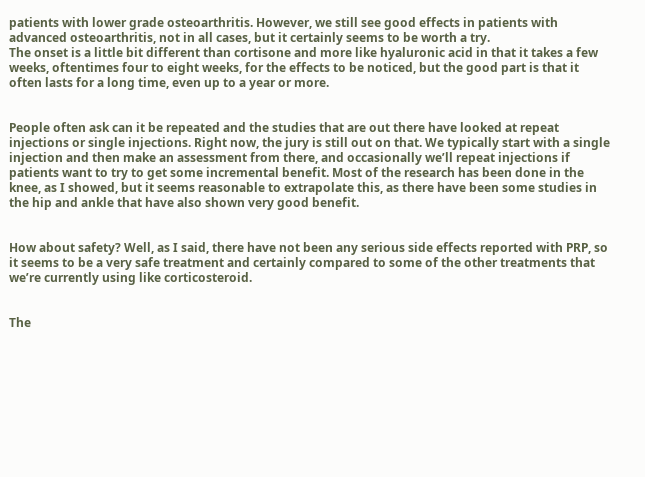patients with lower grade osteoarthritis. However, we still see good effects in patients with advanced osteoarthritis, not in all cases, but it certainly seems to be worth a try.
The onset is a little bit different than cortisone and more like hyaluronic acid in that it takes a few weeks, oftentimes four to eight weeks, for the effects to be noticed, but the good part is that it often lasts for a long time, even up to a year or more.


People often ask can it be repeated and the studies that are out there have looked at repeat injections or single injections. Right now, the jury is still out on that. We typically start with a single injection and then make an assessment from there, and occasionally we’ll repeat injections if patients want to try to get some incremental benefit. Most of the research has been done in the knee, as I showed, but it seems reasonable to extrapolate this, as there have been some studies in the hip and ankle that have also shown very good benefit.


How about safety? Well, as I said, there have not been any serious side effects reported with PRP, so it seems to be a very safe treatment and certainly compared to some of the other treatments that we’re currently using like corticosteroid.


The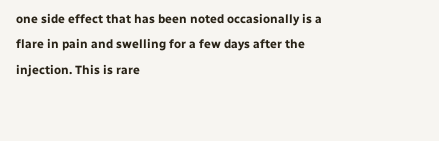one side effect that has been noted occasionally is a flare in pain and swelling for a few days after the injection. This is rare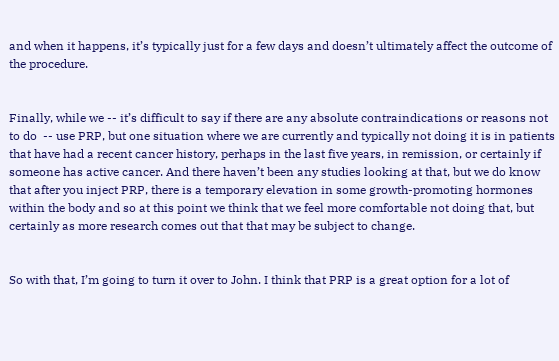and when it happens, it’s typically just for a few days and doesn’t ultimately affect the outcome of the procedure.


Finally, while we -- it’s difficult to say if there are any absolute contraindications or reasons not to do  -- use PRP, but one situation where we are currently and typically not doing it is in patients that have had a recent cancer history, perhaps in the last five years, in remission, or certainly if someone has active cancer. And there haven’t been any studies looking at that, but we do know that after you inject PRP, there is a temporary elevation in some growth-promoting hormones within the body and so at this point we think that we feel more comfortable not doing that, but certainly as more research comes out that that may be subject to change.


So with that, I’m going to turn it over to John. I think that PRP is a great option for a lot of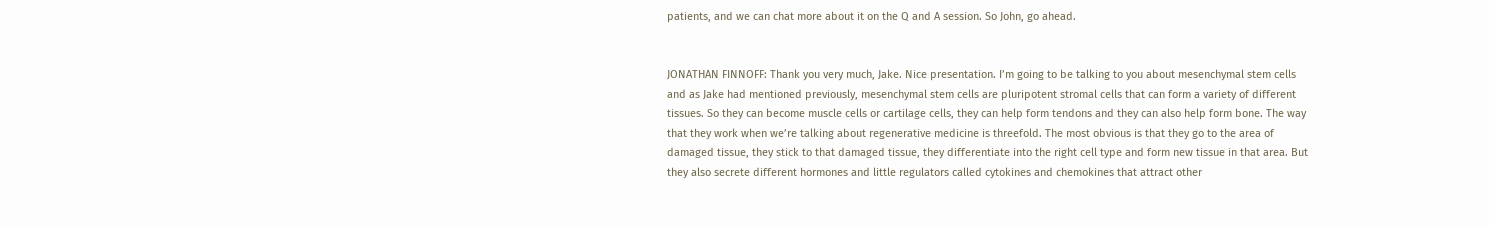patients, and we can chat more about it on the Q and A session. So John, go ahead.


JONATHAN FINNOFF: Thank you very much, Jake. Nice presentation. I’m going to be talking to you about mesenchymal stem cells and as Jake had mentioned previously, mesenchymal stem cells are pluripotent stromal cells that can form a variety of different tissues. So they can become muscle cells or cartilage cells, they can help form tendons and they can also help form bone. The way that they work when we’re talking about regenerative medicine is threefold. The most obvious is that they go to the area of damaged tissue, they stick to that damaged tissue, they differentiate into the right cell type and form new tissue in that area. But they also secrete different hormones and little regulators called cytokines and chemokines that attract other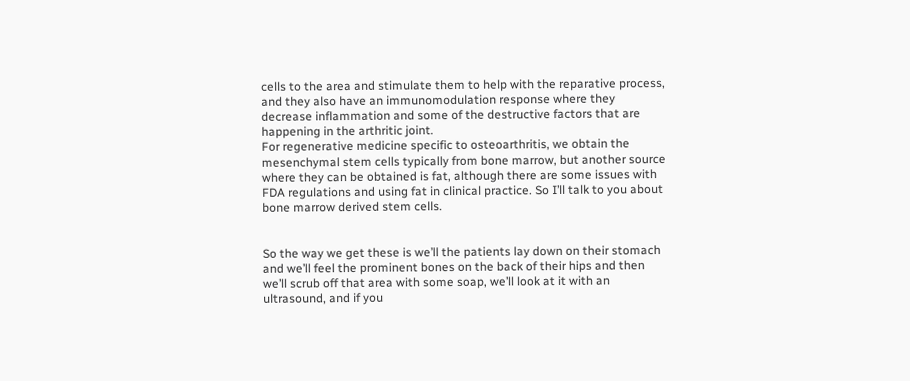cells to the area and stimulate them to help with the reparative process, and they also have an immunomodulation response where they decrease inflammation and some of the destructive factors that are happening in the arthritic joint.
For regenerative medicine specific to osteoarthritis, we obtain the mesenchymal stem cells typically from bone marrow, but another source where they can be obtained is fat, although there are some issues with FDA regulations and using fat in clinical practice. So I’ll talk to you about bone marrow derived stem cells.


So the way we get these is we’ll the patients lay down on their stomach and we’ll feel the prominent bones on the back of their hips and then we’ll scrub off that area with some soap, we’ll look at it with an ultrasound, and if you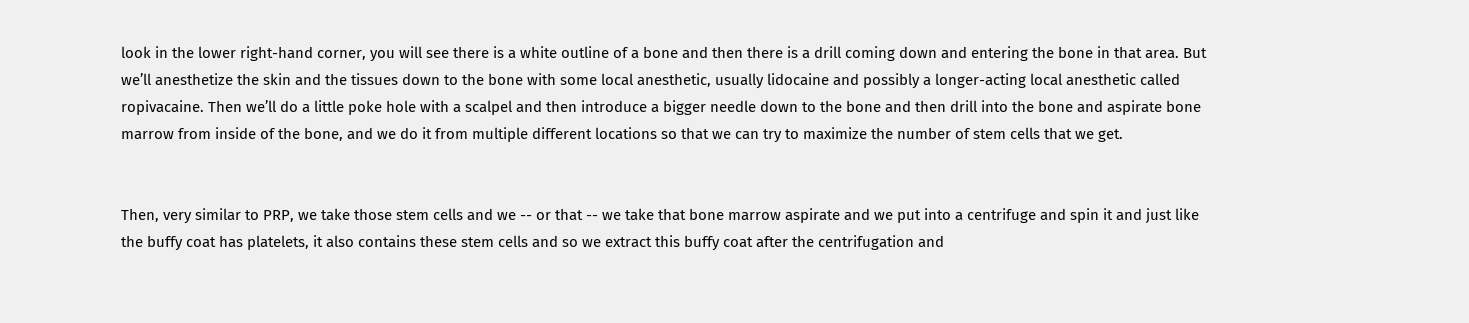look in the lower right-hand corner, you will see there is a white outline of a bone and then there is a drill coming down and entering the bone in that area. But we’ll anesthetize the skin and the tissues down to the bone with some local anesthetic, usually lidocaine and possibly a longer-acting local anesthetic called ropivacaine. Then we’ll do a little poke hole with a scalpel and then introduce a bigger needle down to the bone and then drill into the bone and aspirate bone marrow from inside of the bone, and we do it from multiple different locations so that we can try to maximize the number of stem cells that we get.


Then, very similar to PRP, we take those stem cells and we -- or that -- we take that bone marrow aspirate and we put into a centrifuge and spin it and just like the buffy coat has platelets, it also contains these stem cells and so we extract this buffy coat after the centrifugation and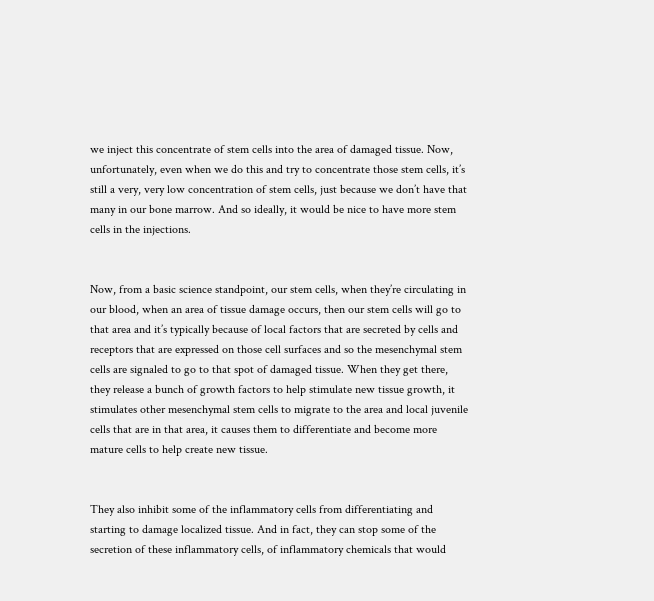we inject this concentrate of stem cells into the area of damaged tissue. Now, unfortunately, even when we do this and try to concentrate those stem cells, it’s still a very, very low concentration of stem cells, just because we don’t have that many in our bone marrow. And so ideally, it would be nice to have more stem cells in the injections.


Now, from a basic science standpoint, our stem cells, when they’re circulating in our blood, when an area of tissue damage occurs, then our stem cells will go to that area and it’s typically because of local factors that are secreted by cells and receptors that are expressed on those cell surfaces and so the mesenchymal stem cells are signaled to go to that spot of damaged tissue. When they get there, they release a bunch of growth factors to help stimulate new tissue growth, it stimulates other mesenchymal stem cells to migrate to the area and local juvenile cells that are in that area, it causes them to differentiate and become more mature cells to help create new tissue.


They also inhibit some of the inflammatory cells from differentiating and starting to damage localized tissue. And in fact, they can stop some of the secretion of these inflammatory cells, of inflammatory chemicals that would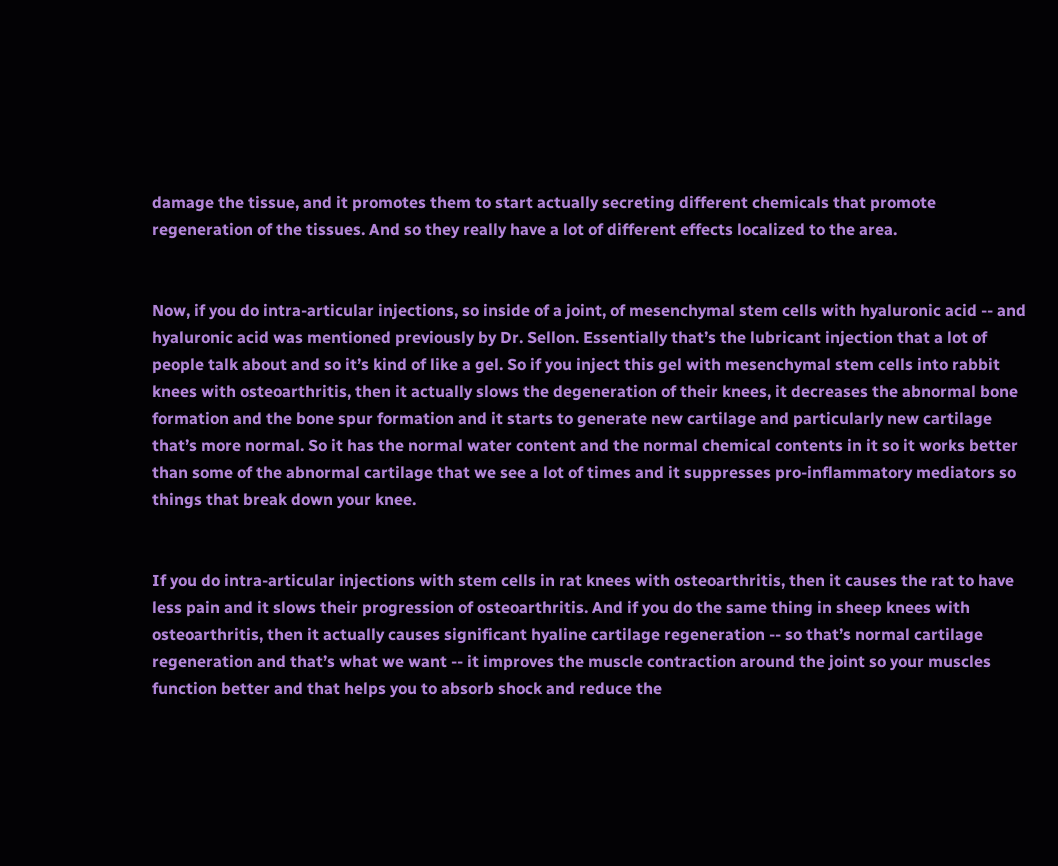damage the tissue, and it promotes them to start actually secreting different chemicals that promote regeneration of the tissues. And so they really have a lot of different effects localized to the area.


Now, if you do intra-articular injections, so inside of a joint, of mesenchymal stem cells with hyaluronic acid -- and hyaluronic acid was mentioned previously by Dr. Sellon. Essentially that’s the lubricant injection that a lot of people talk about and so it’s kind of like a gel. So if you inject this gel with mesenchymal stem cells into rabbit knees with osteoarthritis, then it actually slows the degeneration of their knees, it decreases the abnormal bone formation and the bone spur formation and it starts to generate new cartilage and particularly new cartilage that’s more normal. So it has the normal water content and the normal chemical contents in it so it works better than some of the abnormal cartilage that we see a lot of times and it suppresses pro-inflammatory mediators so things that break down your knee.


If you do intra-articular injections with stem cells in rat knees with osteoarthritis, then it causes the rat to have less pain and it slows their progression of osteoarthritis. And if you do the same thing in sheep knees with osteoarthritis, then it actually causes significant hyaline cartilage regeneration -- so that’s normal cartilage regeneration and that’s what we want -- it improves the muscle contraction around the joint so your muscles function better and that helps you to absorb shock and reduce the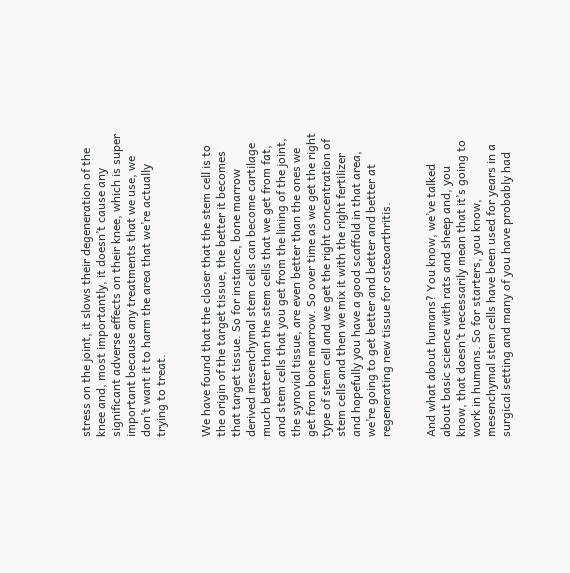stress on the joint, it slows their degeneration of the knee and, most importantly, it doesn’t cause any significant adverse effects on their knee, which is super important because any treatments that we use, we don’t want it to harm the area that we’re actually trying to treat.


We have found that the closer that the stem cell is to the origin of the target tissue, the better it becomes that target tissue. So for instance, bone marrow derived mesenchymal stem cells can become cartilage much better than the stem cells that we get from fat, and stem cells that you get from the lining of the joint, the synovial tissue, are even better than the ones we get from bone marrow. So over time as we get the right type of stem cell and we get the right concentration of stem cells and then we mix it with the right fertilizer and hopefully you have a good scaffold in that area, we’re going to get better and better and better at regenerating new tissue for osteoarthritis.


And what about humans? You know, we’ve talked about basic science with rats and sheep and, you know, that doesn’t necessarily mean that it’s going to work in humans. So for starters, you know, mesenchymal stem cells have been used for years in a surgical setting and many of you have probably had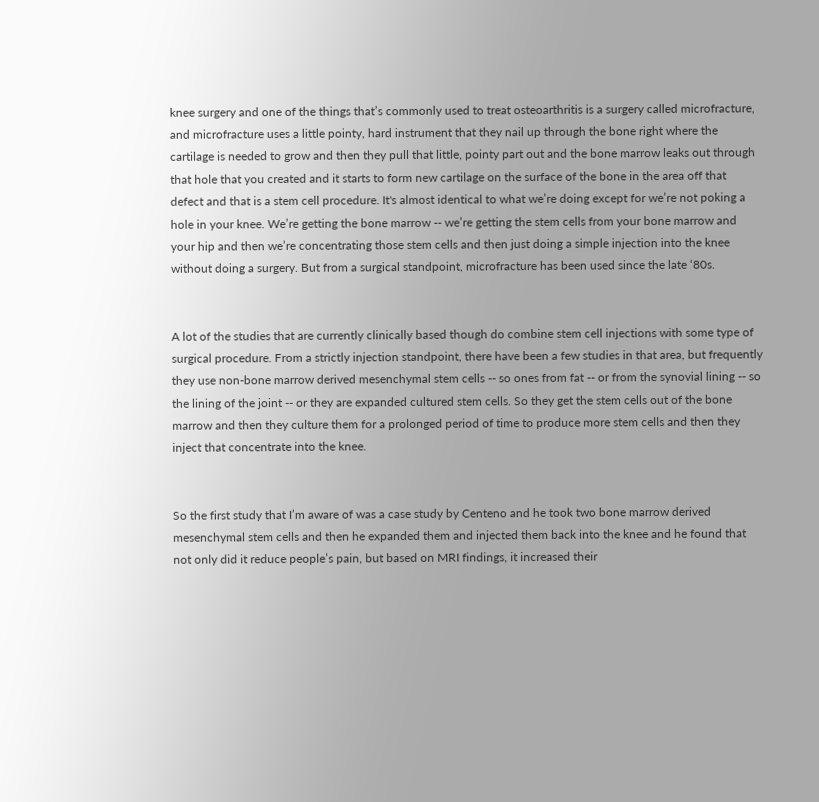knee surgery and one of the things that’s commonly used to treat osteoarthritis is a surgery called microfracture, and microfracture uses a little pointy, hard instrument that they nail up through the bone right where the cartilage is needed to grow and then they pull that little, pointy part out and the bone marrow leaks out through that hole that you created and it starts to form new cartilage on the surface of the bone in the area off that defect and that is a stem cell procedure. It's almost identical to what we’re doing except for we’re not poking a hole in your knee. We’re getting the bone marrow -- we’re getting the stem cells from your bone marrow and your hip and then we’re concentrating those stem cells and then just doing a simple injection into the knee without doing a surgery. But from a surgical standpoint, microfracture has been used since the late ‘80s.


A lot of the studies that are currently clinically based though do combine stem cell injections with some type of surgical procedure. From a strictly injection standpoint, there have been a few studies in that area, but frequently they use non-bone marrow derived mesenchymal stem cells -- so ones from fat -- or from the synovial lining -- so the lining of the joint -- or they are expanded cultured stem cells. So they get the stem cells out of the bone marrow and then they culture them for a prolonged period of time to produce more stem cells and then they inject that concentrate into the knee.


So the first study that I’m aware of was a case study by Centeno and he took two bone marrow derived mesenchymal stem cells and then he expanded them and injected them back into the knee and he found that not only did it reduce people’s pain, but based on MRI findings, it increased their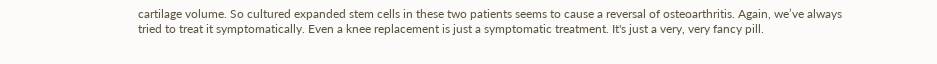cartilage volume. So cultured expanded stem cells in these two patients seems to cause a reversal of osteoarthritis. Again, we’ve always tried to treat it symptomatically. Even a knee replacement is just a symptomatic treatment. It's just a very, very fancy pill.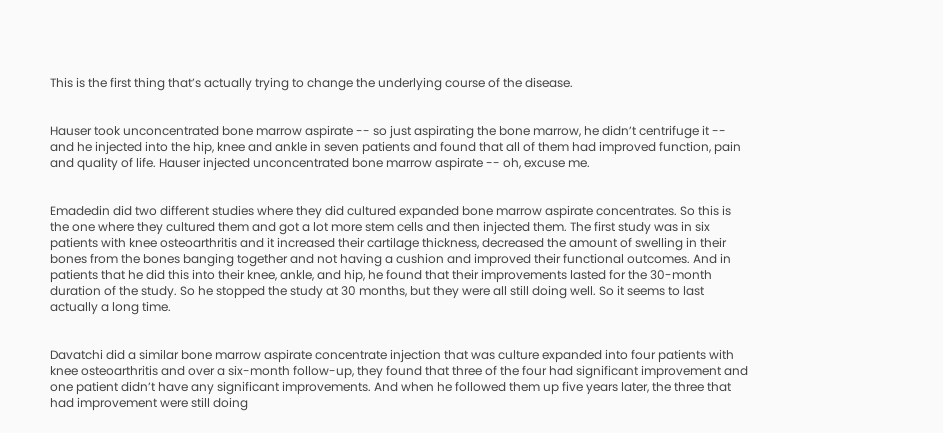This is the first thing that’s actually trying to change the underlying course of the disease.


Hauser took unconcentrated bone marrow aspirate -- so just aspirating the bone marrow, he didn’t centrifuge it -- and he injected into the hip, knee and ankle in seven patients and found that all of them had improved function, pain and quality of life. Hauser injected unconcentrated bone marrow aspirate -- oh, excuse me.


Emadedin did two different studies where they did cultured expanded bone marrow aspirate concentrates. So this is the one where they cultured them and got a lot more stem cells and then injected them. The first study was in six patients with knee osteoarthritis and it increased their cartilage thickness, decreased the amount of swelling in their bones from the bones banging together and not having a cushion and improved their functional outcomes. And in patients that he did this into their knee, ankle, and hip, he found that their improvements lasted for the 30-month duration of the study. So he stopped the study at 30 months, but they were all still doing well. So it seems to last actually a long time.


Davatchi did a similar bone marrow aspirate concentrate injection that was culture expanded into four patients with knee osteoarthritis and over a six-month follow-up, they found that three of the four had significant improvement and one patient didn’t have any significant improvements. And when he followed them up five years later, the three that had improvement were still doing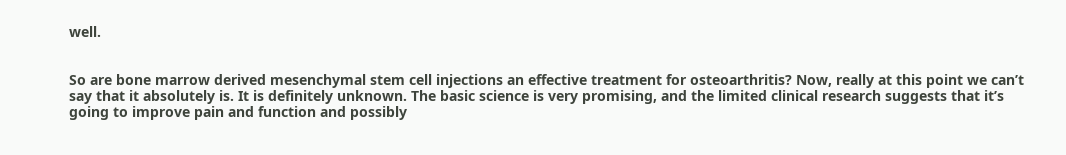well.


So are bone marrow derived mesenchymal stem cell injections an effective treatment for osteoarthritis? Now, really at this point we can’t say that it absolutely is. It is definitely unknown. The basic science is very promising, and the limited clinical research suggests that it’s going to improve pain and function and possibly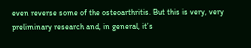even reverse some of the osteoarthritis. But this is very, very preliminary research and, in general, it’s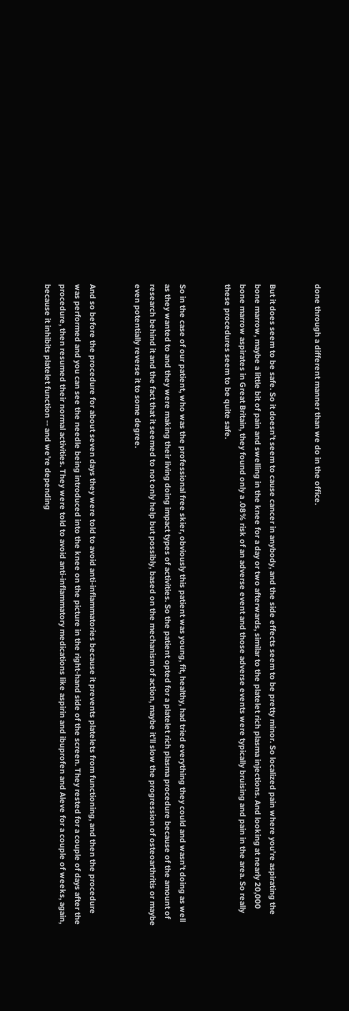done through a different manner than we do in the office.


But it does seem to be safe. So it doesn’t seem to cause cancer in anybody, and the side effects seem to be pretty minor. So localized pain where you’re aspirating the bone marrow, maybe a little bit of pain and swelling in the knee for a day or two afterwards, similar to the platelet rich plasma injections. And looking at nearly 20,000 bone marrow aspirates in Great Britain, they found only a .08% risk of an adverse event and those adverse events were typically bruising and pain in the area. So really these procedures seem to be quite safe.


So in the case of our patient, who was the professional free skier, obviously this patient was young, fit, healthy, had tried everything they could and wasn’t doing as well as they wanted to and they were making their living doing impact types of activities. So the patient opted for a platelet rich plasma procedure because of the amount of research behind it and the fact that it seemed to not only help but possibly, based on the mechanism of action, maybe it’ll slow the progression of osteoarthritis or maybe even potentially reverse it to some degree.


And so before the procedure for about seven days they were told to avoid anti-inflammatories because it prevents platelets from functioning, and then the procedure was performed and you can see the needle being introduced into the knee on the picture in the right-hand side of the screen. They rested for a couple of days after the procedure, then resumed their normal activities. They were told to avoid anti-inflammatory medications like aspirin and ibuprofen and Aleve for a couple of weeks, again, because it inhibits platelet function -- and we’re depending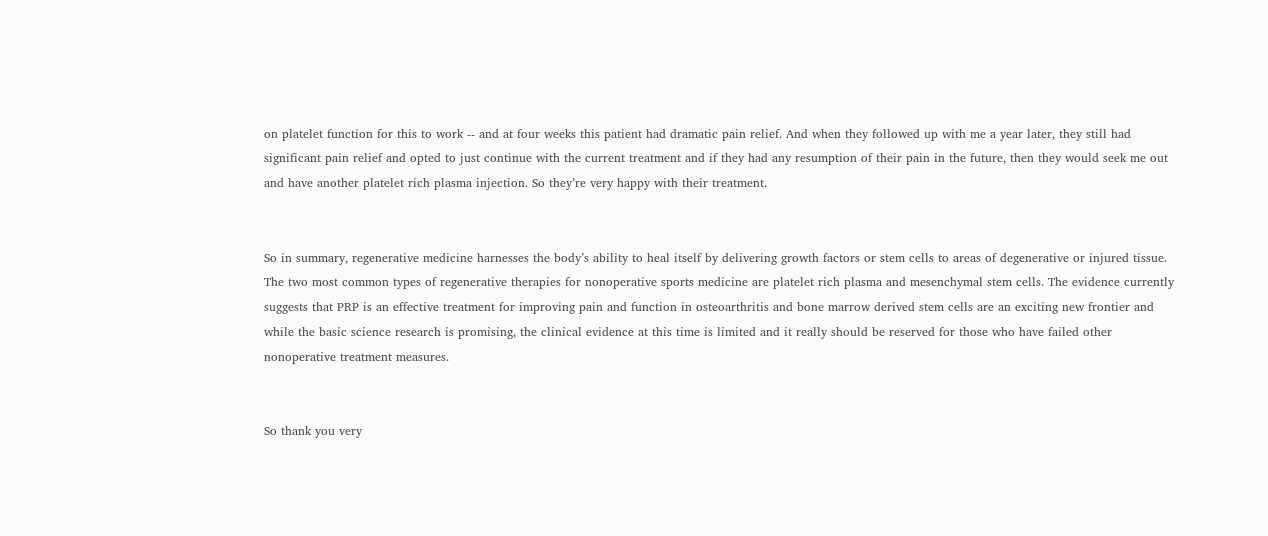on platelet function for this to work -- and at four weeks this patient had dramatic pain relief. And when they followed up with me a year later, they still had significant pain relief and opted to just continue with the current treatment and if they had any resumption of their pain in the future, then they would seek me out and have another platelet rich plasma injection. So they’re very happy with their treatment.


So in summary, regenerative medicine harnesses the body’s ability to heal itself by delivering growth factors or stem cells to areas of degenerative or injured tissue. The two most common types of regenerative therapies for nonoperative sports medicine are platelet rich plasma and mesenchymal stem cells. The evidence currently suggests that PRP is an effective treatment for improving pain and function in osteoarthritis and bone marrow derived stem cells are an exciting new frontier and while the basic science research is promising, the clinical evidence at this time is limited and it really should be reserved for those who have failed other nonoperative treatment measures.


So thank you very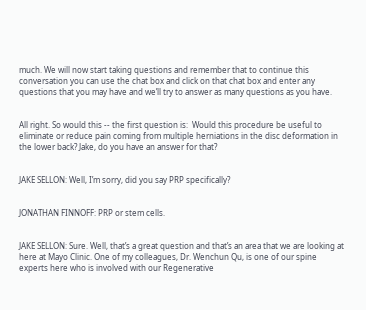much. We will now start taking questions and remember that to continue this conversation you can use the chat box and click on that chat box and enter any questions that you may have and we’ll try to answer as many questions as you have.


All right. So would this -- the first question is:  Would this procedure be useful to eliminate or reduce pain coming from multiple herniations in the disc deformation in the lower back? Jake, do you have an answer for that?


JAKE SELLON: Well, I’m sorry, did you say PRP specifically?


JONATHAN FINNOFF: PRP or stem cells.


JAKE SELLON: Sure. Well, that’s a great question and that’s an area that we are looking at here at Mayo Clinic. One of my colleagues, Dr. Wenchun Qu, is one of our spine experts here who is involved with our Regenerative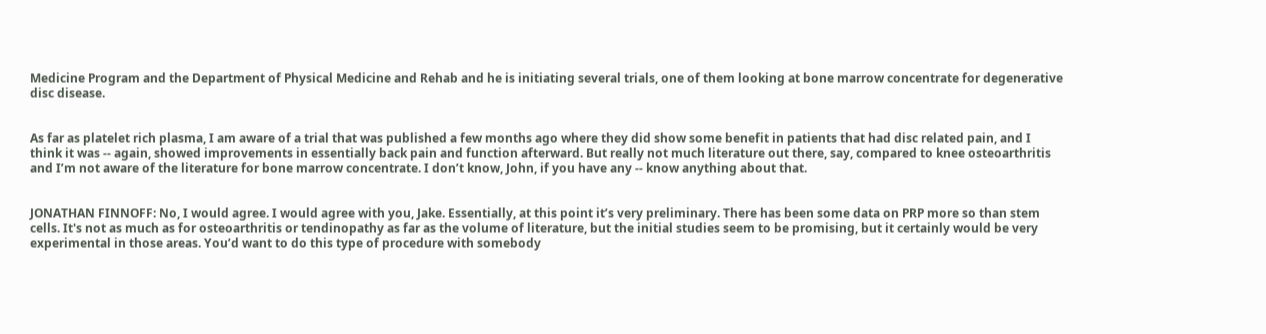Medicine Program and the Department of Physical Medicine and Rehab and he is initiating several trials, one of them looking at bone marrow concentrate for degenerative disc disease.


As far as platelet rich plasma, I am aware of a trial that was published a few months ago where they did show some benefit in patients that had disc related pain, and I think it was -- again, showed improvements in essentially back pain and function afterward. But really not much literature out there, say, compared to knee osteoarthritis and I’m not aware of the literature for bone marrow concentrate. I don’t know, John, if you have any -- know anything about that.


JONATHAN FINNOFF: No, I would agree. I would agree with you, Jake. Essentially, at this point it’s very preliminary. There has been some data on PRP more so than stem cells. It's not as much as for osteoarthritis or tendinopathy as far as the volume of literature, but the initial studies seem to be promising, but it certainly would be very experimental in those areas. You’d want to do this type of procedure with somebody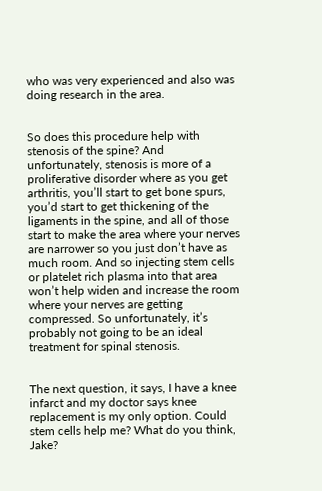who was very experienced and also was doing research in the area.


So does this procedure help with stenosis of the spine? And unfortunately, stenosis is more of a proliferative disorder where as you get arthritis, you’ll start to get bone spurs, you’d start to get thickening of the ligaments in the spine, and all of those start to make the area where your nerves are narrower so you just don’t have as much room. And so injecting stem cells or platelet rich plasma into that area won’t help widen and increase the room where your nerves are getting compressed. So unfortunately, it’s probably not going to be an ideal treatment for spinal stenosis.


The next question, it says, I have a knee infarct and my doctor says knee replacement is my only option. Could stem cells help me? What do you think, Jake?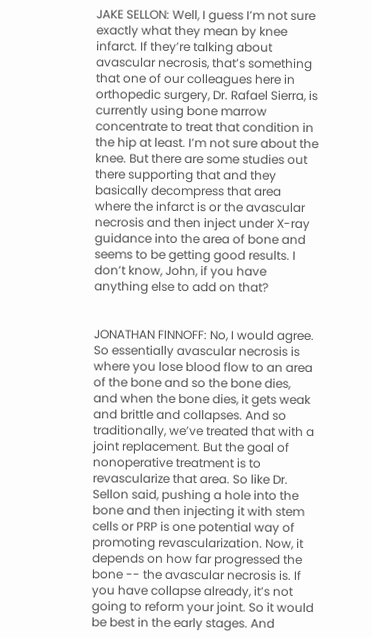JAKE SELLON: Well, I guess I’m not sure exactly what they mean by knee infarct. If they’re talking about avascular necrosis, that’s something that one of our colleagues here in orthopedic surgery, Dr. Rafael Sierra, is currently using bone marrow concentrate to treat that condition in the hip at least. I’m not sure about the knee. But there are some studies out there supporting that and they basically decompress that area where the infarct is or the avascular necrosis and then inject under X-ray guidance into the area of bone and seems to be getting good results. I don’t know, John, if you have anything else to add on that?


JONATHAN FINNOFF: No, I would agree. So essentially avascular necrosis is where you lose blood flow to an area of the bone and so the bone dies, and when the bone dies, it gets weak and brittle and collapses. And so traditionally, we’ve treated that with a joint replacement. But the goal of nonoperative treatment is to revascularize that area. So like Dr. Sellon said, pushing a hole into the bone and then injecting it with stem cells or PRP is one potential way of promoting revascularization. Now, it depends on how far progressed the bone -- the avascular necrosis is. If you have collapse already, it’s not going to reform your joint. So it would be best in the early stages. And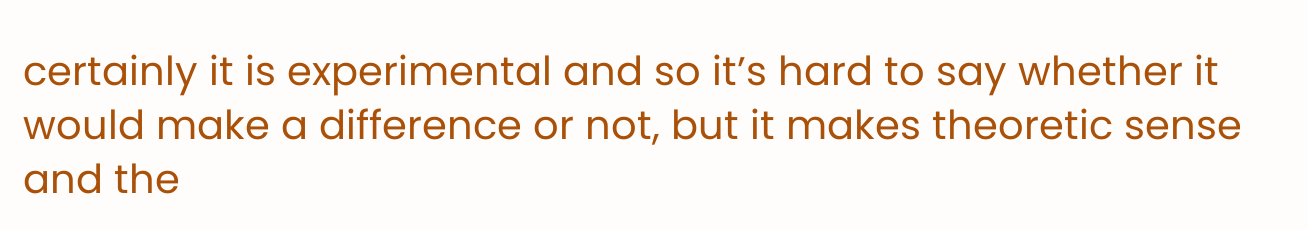certainly it is experimental and so it’s hard to say whether it would make a difference or not, but it makes theoretic sense and the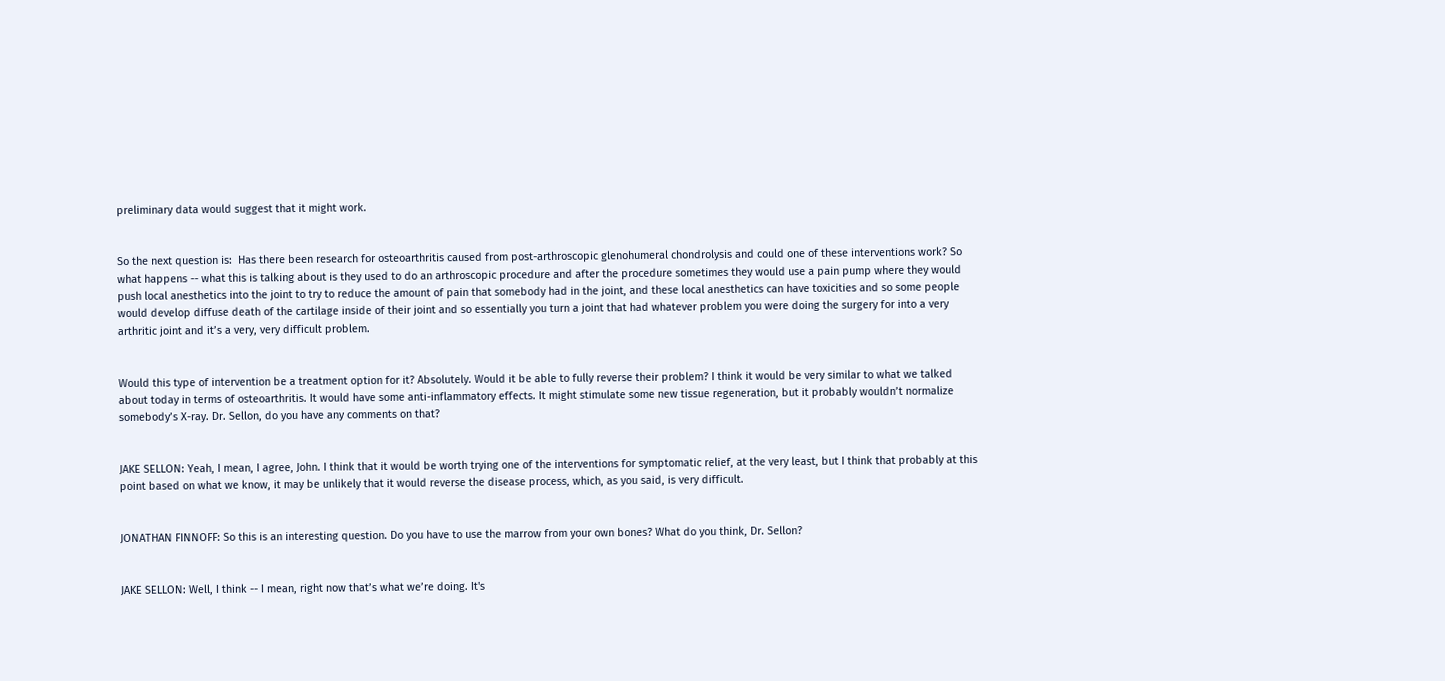preliminary data would suggest that it might work.


So the next question is:  Has there been research for osteoarthritis caused from post-arthroscopic glenohumeral chondrolysis and could one of these interventions work? So what happens -- what this is talking about is they used to do an arthroscopic procedure and after the procedure sometimes they would use a pain pump where they would push local anesthetics into the joint to try to reduce the amount of pain that somebody had in the joint, and these local anesthetics can have toxicities and so some people would develop diffuse death of the cartilage inside of their joint and so essentially you turn a joint that had whatever problem you were doing the surgery for into a very arthritic joint and it’s a very, very difficult problem.


Would this type of intervention be a treatment option for it? Absolutely. Would it be able to fully reverse their problem? I think it would be very similar to what we talked about today in terms of osteoarthritis. It would have some anti-inflammatory effects. It might stimulate some new tissue regeneration, but it probably wouldn’t normalize somebody’s X-ray. Dr. Sellon, do you have any comments on that?


JAKE SELLON: Yeah, I mean, I agree, John. I think that it would be worth trying one of the interventions for symptomatic relief, at the very least, but I think that probably at this point based on what we know, it may be unlikely that it would reverse the disease process, which, as you said, is very difficult.


JONATHAN FINNOFF: So this is an interesting question. Do you have to use the marrow from your own bones? What do you think, Dr. Sellon?


JAKE SELLON: Well, I think -- I mean, right now that’s what we’re doing. It's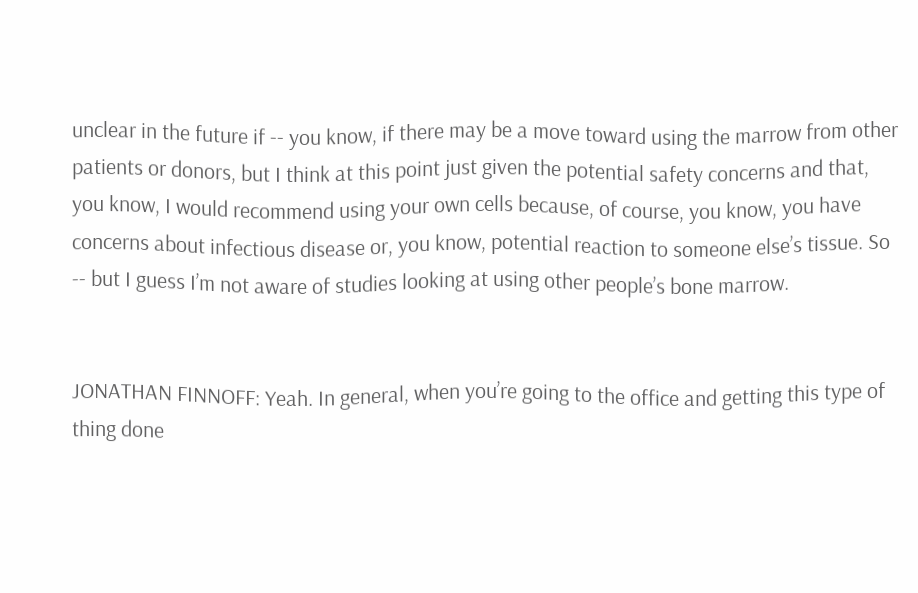unclear in the future if -- you know, if there may be a move toward using the marrow from other patients or donors, but I think at this point just given the potential safety concerns and that, you know, I would recommend using your own cells because, of course, you know, you have concerns about infectious disease or, you know, potential reaction to someone else’s tissue. So -- but I guess I’m not aware of studies looking at using other people’s bone marrow.


JONATHAN FINNOFF: Yeah. In general, when you’re going to the office and getting this type of thing done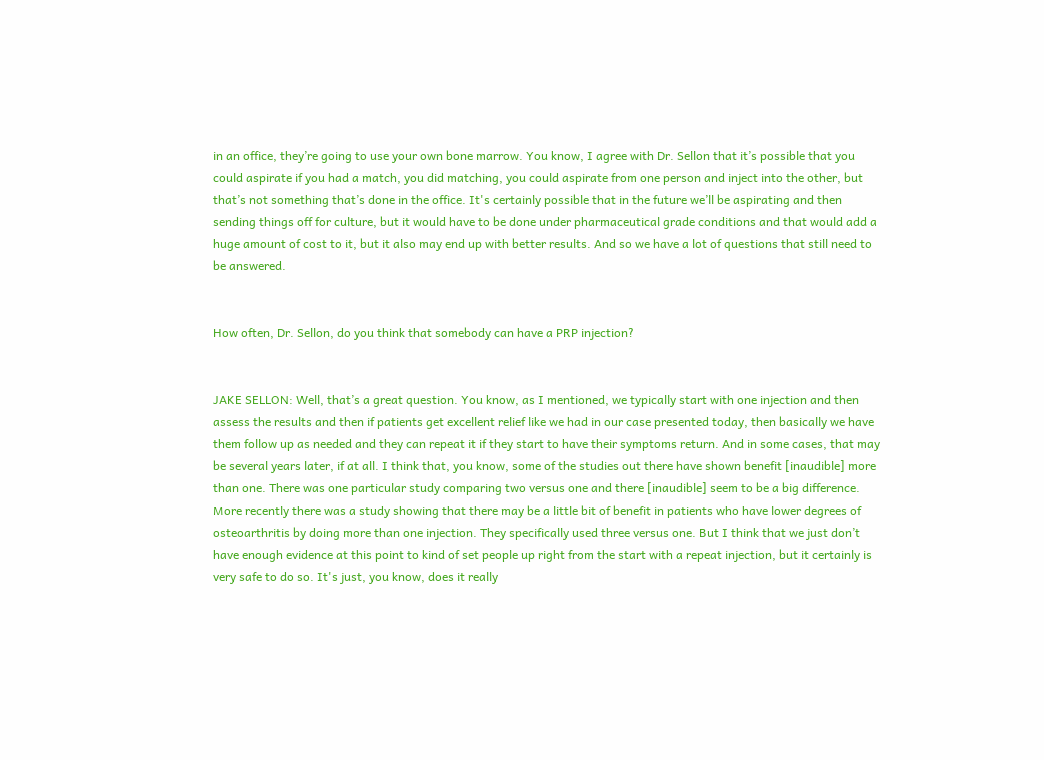in an office, they’re going to use your own bone marrow. You know, I agree with Dr. Sellon that it’s possible that you could aspirate if you had a match, you did matching, you could aspirate from one person and inject into the other, but that’s not something that’s done in the office. It's certainly possible that in the future we’ll be aspirating and then sending things off for culture, but it would have to be done under pharmaceutical grade conditions and that would add a huge amount of cost to it, but it also may end up with better results. And so we have a lot of questions that still need to be answered.


How often, Dr. Sellon, do you think that somebody can have a PRP injection?


JAKE SELLON: Well, that’s a great question. You know, as I mentioned, we typically start with one injection and then assess the results and then if patients get excellent relief like we had in our case presented today, then basically we have them follow up as needed and they can repeat it if they start to have their symptoms return. And in some cases, that may be several years later, if at all. I think that, you know, some of the studies out there have shown benefit [inaudible] more than one. There was one particular study comparing two versus one and there [inaudible] seem to be a big difference. More recently there was a study showing that there may be a little bit of benefit in patients who have lower degrees of osteoarthritis by doing more than one injection. They specifically used three versus one. But I think that we just don’t have enough evidence at this point to kind of set people up right from the start with a repeat injection, but it certainly is very safe to do so. It's just, you know, does it really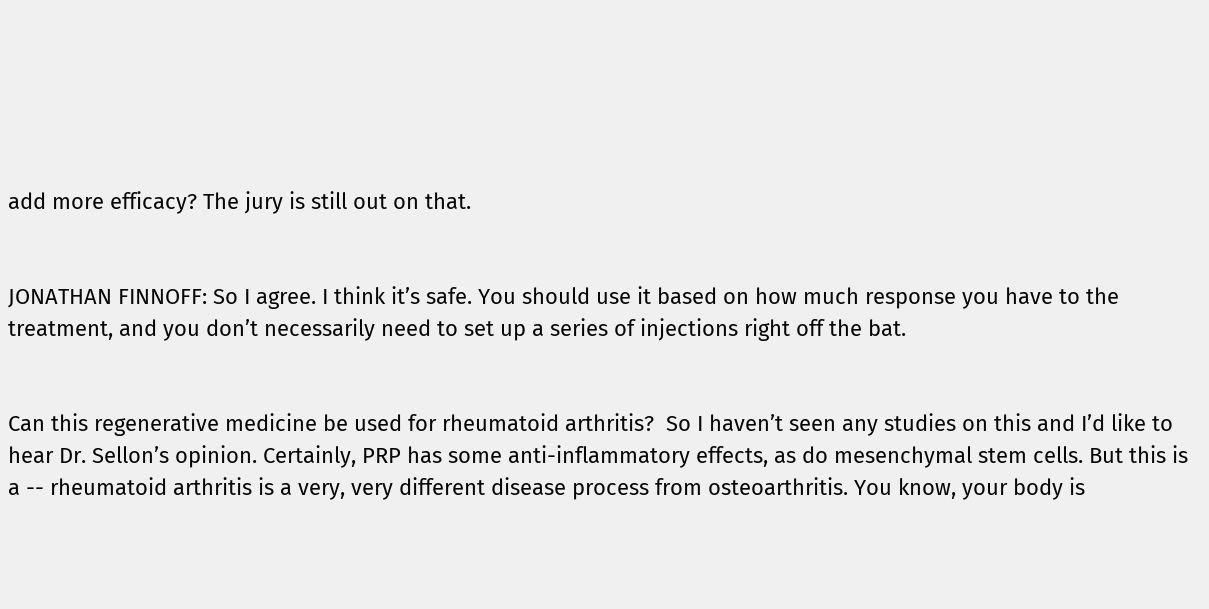add more efficacy? The jury is still out on that.


JONATHAN FINNOFF: So I agree. I think it’s safe. You should use it based on how much response you have to the treatment, and you don’t necessarily need to set up a series of injections right off the bat.


Can this regenerative medicine be used for rheumatoid arthritis?  So I haven’t seen any studies on this and I’d like to hear Dr. Sellon’s opinion. Certainly, PRP has some anti-inflammatory effects, as do mesenchymal stem cells. But this is a -- rheumatoid arthritis is a very, very different disease process from osteoarthritis. You know, your body is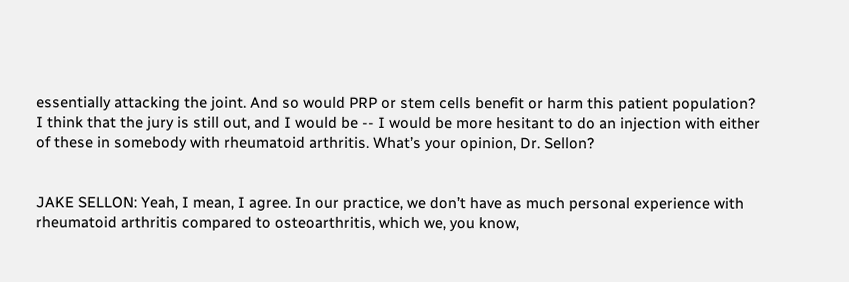essentially attacking the joint. And so would PRP or stem cells benefit or harm this patient population? I think that the jury is still out, and I would be -- I would be more hesitant to do an injection with either of these in somebody with rheumatoid arthritis. What’s your opinion, Dr. Sellon?


JAKE SELLON: Yeah, I mean, I agree. In our practice, we don’t have as much personal experience with rheumatoid arthritis compared to osteoarthritis, which we, you know,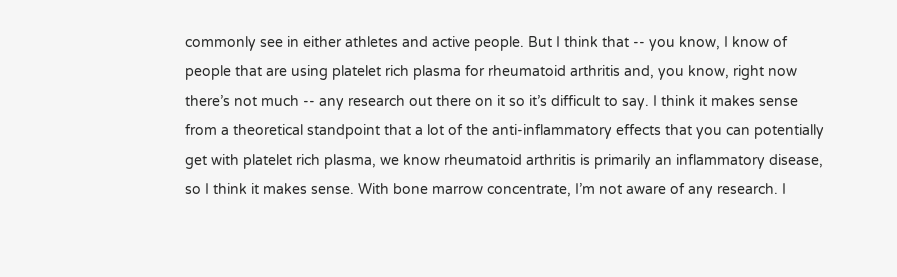commonly see in either athletes and active people. But I think that -- you know, I know of people that are using platelet rich plasma for rheumatoid arthritis and, you know, right now there’s not much -- any research out there on it so it’s difficult to say. I think it makes sense from a theoretical standpoint that a lot of the anti-inflammatory effects that you can potentially get with platelet rich plasma, we know rheumatoid arthritis is primarily an inflammatory disease, so I think it makes sense. With bone marrow concentrate, I’m not aware of any research. I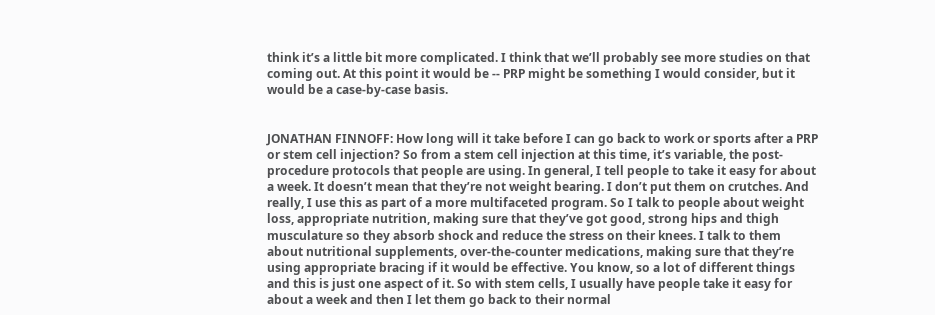think it’s a little bit more complicated. I think that we’ll probably see more studies on that coming out. At this point it would be -- PRP might be something I would consider, but it would be a case-by-case basis.


JONATHAN FINNOFF: How long will it take before I can go back to work or sports after a PRP or stem cell injection? So from a stem cell injection at this time, it’s variable, the post-procedure protocols that people are using. In general, I tell people to take it easy for about a week. It doesn’t mean that they’re not weight bearing. I don’t put them on crutches. And really, I use this as part of a more multifaceted program. So I talk to people about weight loss, appropriate nutrition, making sure that they’ve got good, strong hips and thigh musculature so they absorb shock and reduce the stress on their knees. I talk to them about nutritional supplements, over-the-counter medications, making sure that they’re using appropriate bracing if it would be effective. You know, so a lot of different things and this is just one aspect of it. So with stem cells, I usually have people take it easy for about a week and then I let them go back to their normal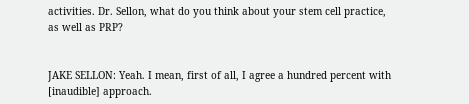activities. Dr. Sellon, what do you think about your stem cell practice, as well as PRP?


JAKE SELLON: Yeah. I mean, first of all, I agree a hundred percent with [inaudible] approach.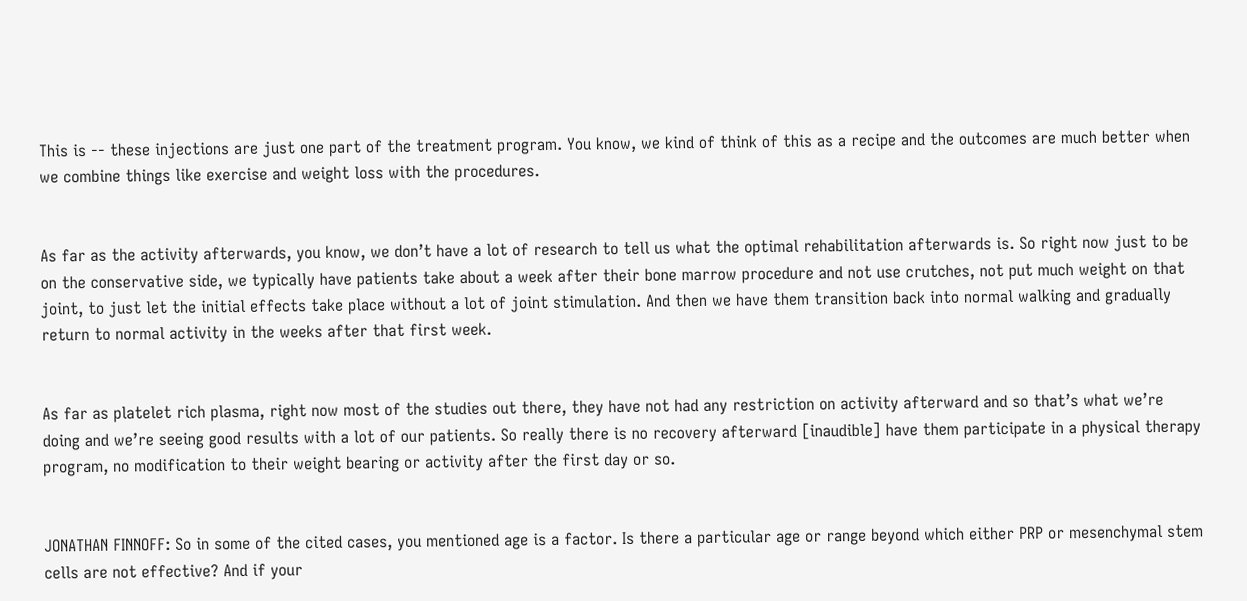This is -- these injections are just one part of the treatment program. You know, we kind of think of this as a recipe and the outcomes are much better when we combine things like exercise and weight loss with the procedures.


As far as the activity afterwards, you know, we don’t have a lot of research to tell us what the optimal rehabilitation afterwards is. So right now just to be on the conservative side, we typically have patients take about a week after their bone marrow procedure and not use crutches, not put much weight on that joint, to just let the initial effects take place without a lot of joint stimulation. And then we have them transition back into normal walking and gradually return to normal activity in the weeks after that first week.


As far as platelet rich plasma, right now most of the studies out there, they have not had any restriction on activity afterward and so that’s what we’re doing and we’re seeing good results with a lot of our patients. So really there is no recovery afterward [inaudible] have them participate in a physical therapy program, no modification to their weight bearing or activity after the first day or so.


JONATHAN FINNOFF: So in some of the cited cases, you mentioned age is a factor. Is there a particular age or range beyond which either PRP or mesenchymal stem cells are not effective? And if your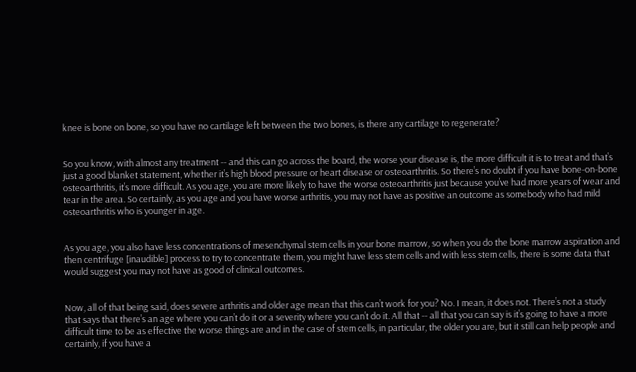knee is bone on bone, so you have no cartilage left between the two bones, is there any cartilage to regenerate?


So you know, with almost any treatment -- and this can go across the board, the worse your disease is, the more difficult it is to treat and that’s just a good blanket statement, whether it’s high blood pressure or heart disease or osteoarthritis. So there’s no doubt if you have bone-on-bone osteoarthritis, it’s more difficult. As you age, you are more likely to have the worse osteoarthritis just because you’ve had more years of wear and tear in the area. So certainly, as you age and you have worse arthritis, you may not have as positive an outcome as somebody who had mild osteoarthritis who is younger in age.


As you age, you also have less concentrations of mesenchymal stem cells in your bone marrow, so when you do the bone marrow aspiration and then centrifuge [inaudible] process to try to concentrate them, you might have less stem cells and with less stem cells, there is some data that would suggest you may not have as good of clinical outcomes.


Now, all of that being said, does severe arthritis and older age mean that this can’t work for you? No. I mean, it does not. There’s not a study that says that there’s an age where you can’t do it or a severity where you can’t do it. All that -- all that you can say is it’s going to have a more difficult time to be as effective the worse things are and in the case of stem cells, in particular, the older you are, but it still can help people and certainly, if you have a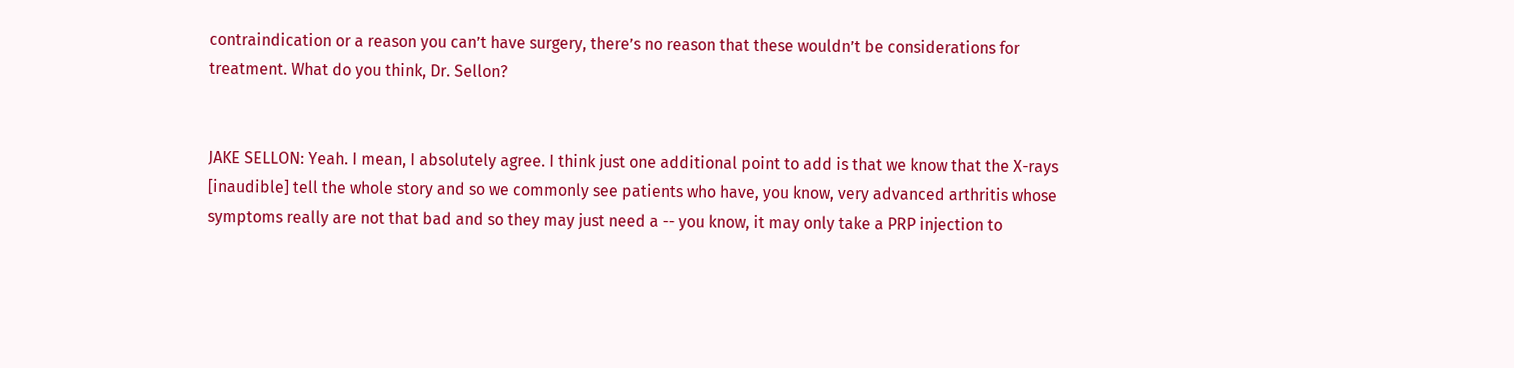contraindication or a reason you can’t have surgery, there’s no reason that these wouldn’t be considerations for treatment. What do you think, Dr. Sellon?


JAKE SELLON: Yeah. I mean, I absolutely agree. I think just one additional point to add is that we know that the X-rays [inaudible] tell the whole story and so we commonly see patients who have, you know, very advanced arthritis whose symptoms really are not that bad and so they may just need a -- you know, it may only take a PRP injection to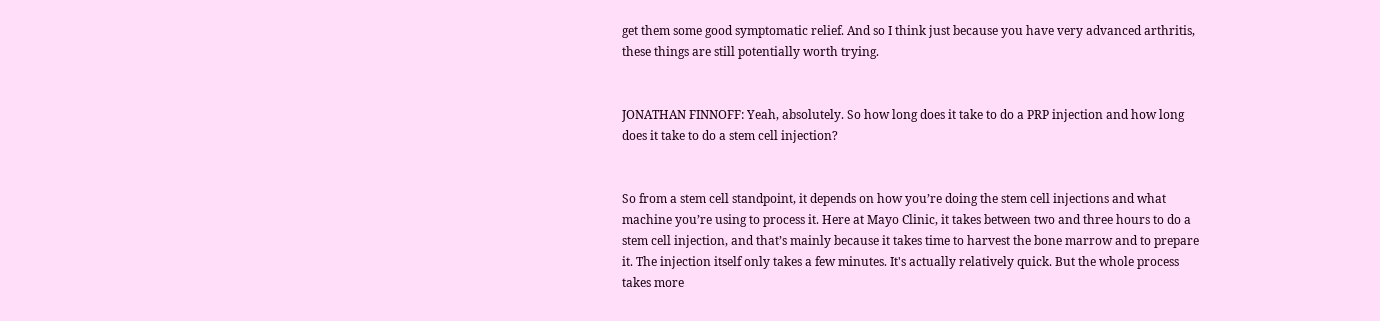get them some good symptomatic relief. And so I think just because you have very advanced arthritis, these things are still potentially worth trying.


JONATHAN FINNOFF: Yeah, absolutely. So how long does it take to do a PRP injection and how long does it take to do a stem cell injection?


So from a stem cell standpoint, it depends on how you’re doing the stem cell injections and what machine you’re using to process it. Here at Mayo Clinic, it takes between two and three hours to do a stem cell injection, and that’s mainly because it takes time to harvest the bone marrow and to prepare it. The injection itself only takes a few minutes. It's actually relatively quick. But the whole process takes more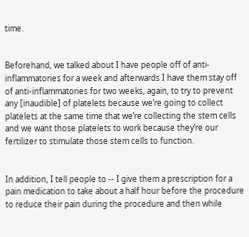time.


Beforehand, we talked about I have people off of anti-inflammatories for a week and afterwards I have them stay off of anti-inflammatories for two weeks, again, to try to prevent any [inaudible] of platelets because we’re going to collect platelets at the same time that we’re collecting the stem cells and we want those platelets to work because they’re our fertilizer to stimulate those stem cells to function.


In addition, I tell people to -- I give them a prescription for a pain medication to take about a half hour before the procedure to reduce their pain during the procedure and then while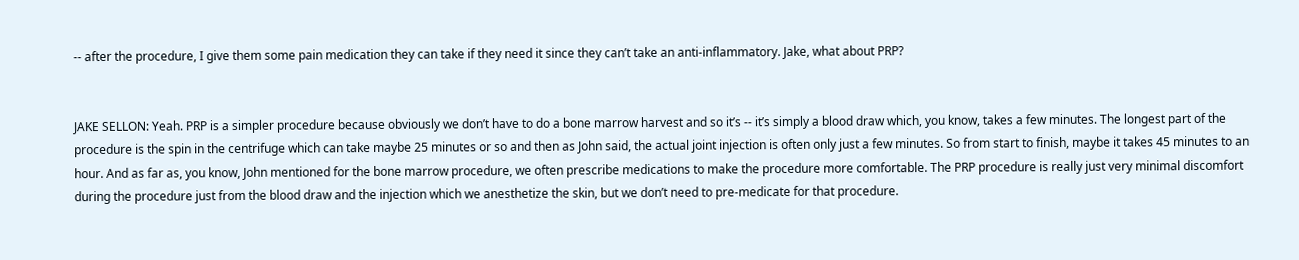-- after the procedure, I give them some pain medication they can take if they need it since they can’t take an anti-inflammatory. Jake, what about PRP?


JAKE SELLON: Yeah. PRP is a simpler procedure because obviously we don’t have to do a bone marrow harvest and so it’s -- it’s simply a blood draw which, you know, takes a few minutes. The longest part of the procedure is the spin in the centrifuge which can take maybe 25 minutes or so and then as John said, the actual joint injection is often only just a few minutes. So from start to finish, maybe it takes 45 minutes to an hour. And as far as, you know, John mentioned for the bone marrow procedure, we often prescribe medications to make the procedure more comfortable. The PRP procedure is really just very minimal discomfort during the procedure just from the blood draw and the injection which we anesthetize the skin, but we don’t need to pre-medicate for that procedure.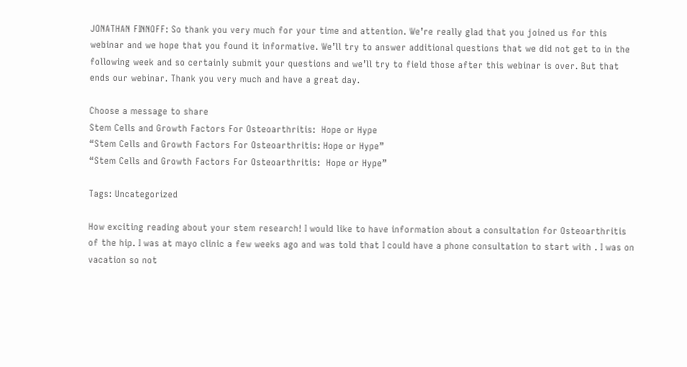JONATHAN FINNOFF: So thank you very much for your time and attention. We’re really glad that you joined us for this webinar and we hope that you found it informative. We’ll try to answer additional questions that we did not get to in the following week and so certainly submit your questions and we’ll try to field those after this webinar is over. But that ends our webinar. Thank you very much and have a great day.

Choose a message to share
Stem Cells and Growth Factors For Osteoarthritis:  Hope or Hype
“Stem Cells and Growth Factors For Osteoarthritis: Hope or Hype”
“Stem Cells and Growth Factors For Osteoarthritis:  Hope or Hype”

Tags: Uncategorized

How exciting reading about your stem research! I would like to have information about a consultation for Osteoarthritis of the hip. I was at mayo clinic a few weeks ago and was told that I could have a phone consultation to start with . I was on vacation so not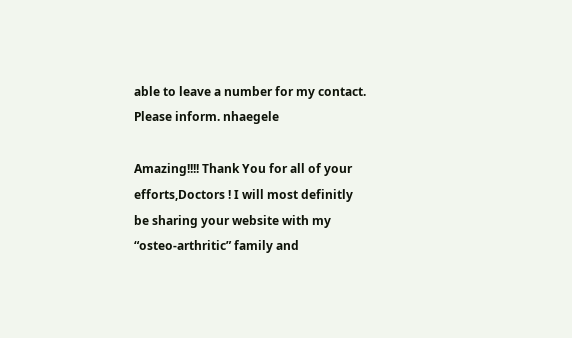able to leave a number for my contact. Please inform. nhaegele

Amazing!!!! Thank You for all of your efforts,Doctors ! I will most definitly be sharing your website with my “osteo-arthritic” family and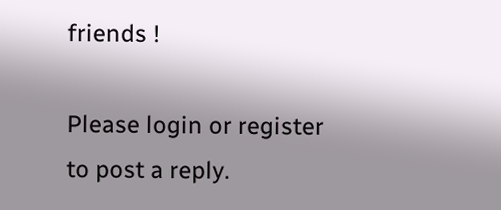friends !

Please login or register to post a reply.